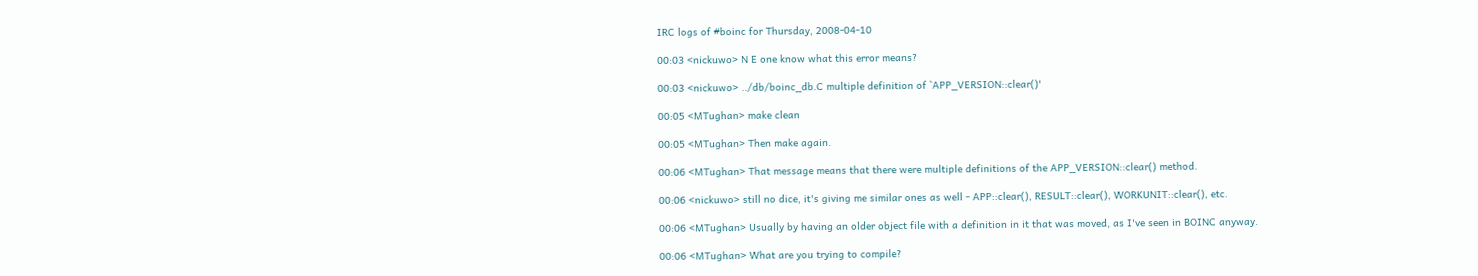IRC logs of #boinc for Thursday, 2008-04-10

00:03 <nickuwo> N E one know what this error means?

00:03 <nickuwo> ../db/boinc_db.C multiple definition of `APP_VERSION::clear()'

00:05 <MTughan> make clean

00:05 <MTughan> Then make again.

00:06 <MTughan> That message means that there were multiple definitions of the APP_VERSION::clear() method.

00:06 <nickuwo> still no dice, it's giving me similar ones as well - APP::clear(), RESULT::clear(), WORKUNIT::clear(), etc.

00:06 <MTughan> Usually by having an older object file with a definition in it that was moved, as I've seen in BOINC anyway.

00:06 <MTughan> What are you trying to compile?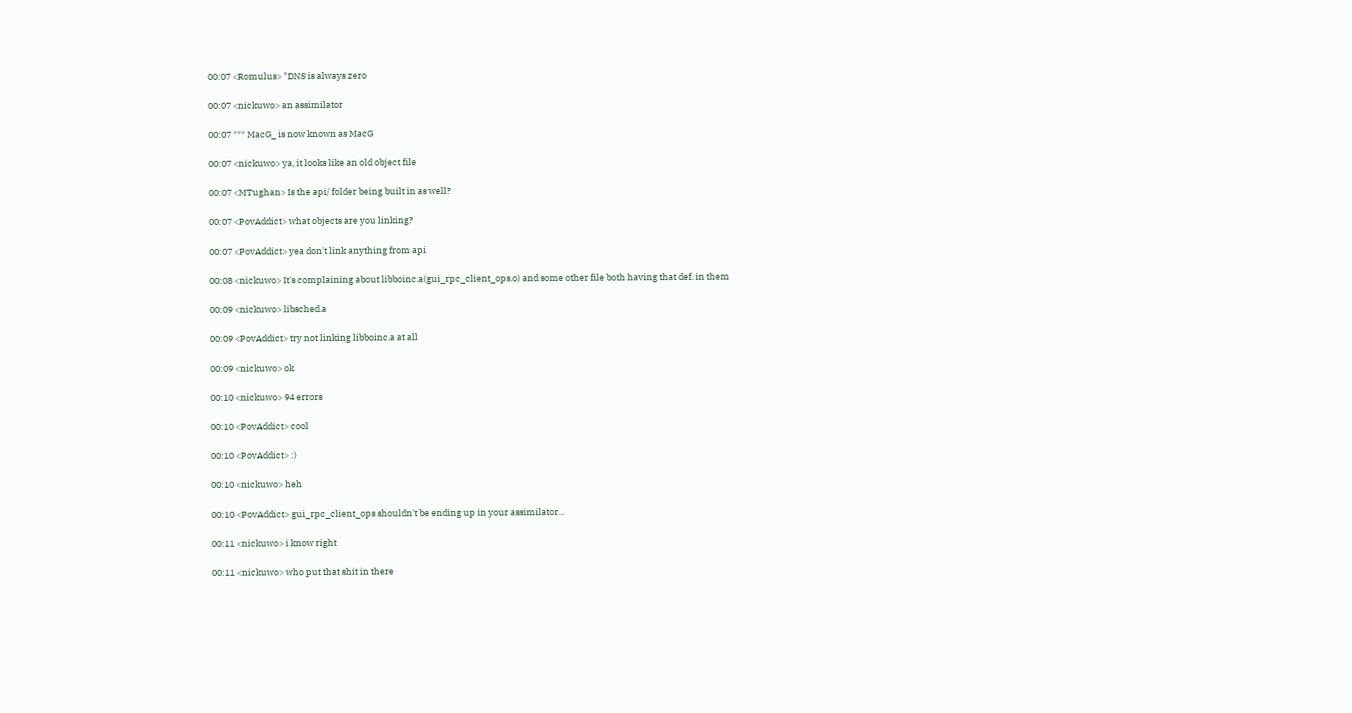00:07 <Romulus> "DNS is always zero

00:07 <nickuwo> an assimilator

00:07 *** MacG_ is now known as MacG

00:07 <nickuwo> ya, it looks like an old object file

00:07 <MTughan> Is the api/ folder being built in as well?

00:07 <PovAddict> what objects are you linking?

00:07 <PovAddict> yea don't link anything from api

00:08 <nickuwo> It's complaining about libboinc.a(gui_rpc_client_ops.o) and some other file both having that def. in them

00:09 <nickuwo> libsched.a

00:09 <PovAddict> try not linking libboinc.a at all

00:09 <nickuwo> ok

00:10 <nickuwo> 94 errors

00:10 <PovAddict> cool

00:10 <PovAddict> :)

00:10 <nickuwo> heh

00:10 <PovAddict> gui_rpc_client_ops shouldn't be ending up in your assimilator...

00:11 <nickuwo> i know right

00:11 <nickuwo> who put that shit in there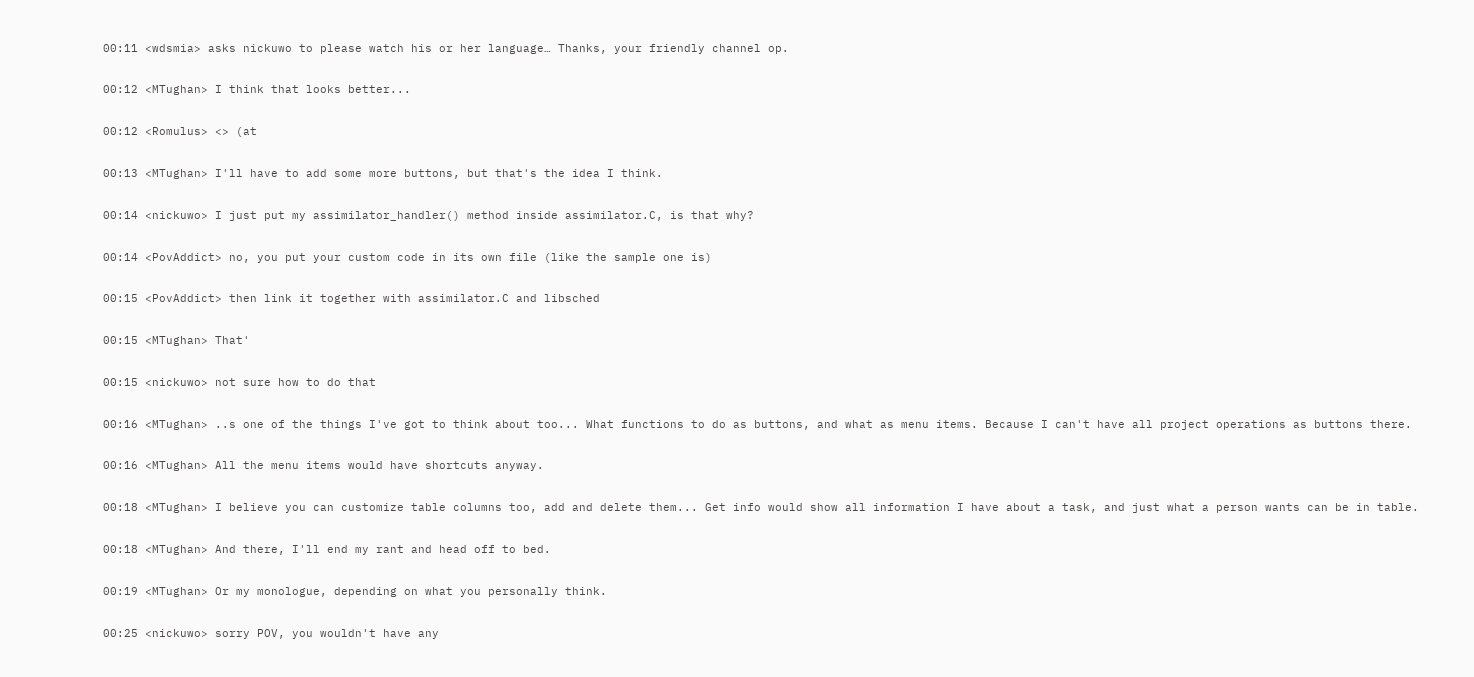00:11 <wdsmia> asks nickuwo to please watch his or her language… Thanks, your friendly channel op.

00:12 <MTughan> I think that looks better...

00:12 <Romulus> <> (at

00:13 <MTughan> I'll have to add some more buttons, but that's the idea I think.

00:14 <nickuwo> I just put my assimilator_handler() method inside assimilator.C, is that why?

00:14 <PovAddict> no, you put your custom code in its own file (like the sample one is)

00:15 <PovAddict> then link it together with assimilator.C and libsched

00:15 <MTughan> That'

00:15 <nickuwo> not sure how to do that

00:16 <MTughan> ..s one of the things I've got to think about too... What functions to do as buttons, and what as menu items. Because I can't have all project operations as buttons there.

00:16 <MTughan> All the menu items would have shortcuts anyway.

00:18 <MTughan> I believe you can customize table columns too, add and delete them... Get info would show all information I have about a task, and just what a person wants can be in table.

00:18 <MTughan> And there, I'll end my rant and head off to bed.

00:19 <MTughan> Or my monologue, depending on what you personally think.

00:25 <nickuwo> sorry POV, you wouldn't have any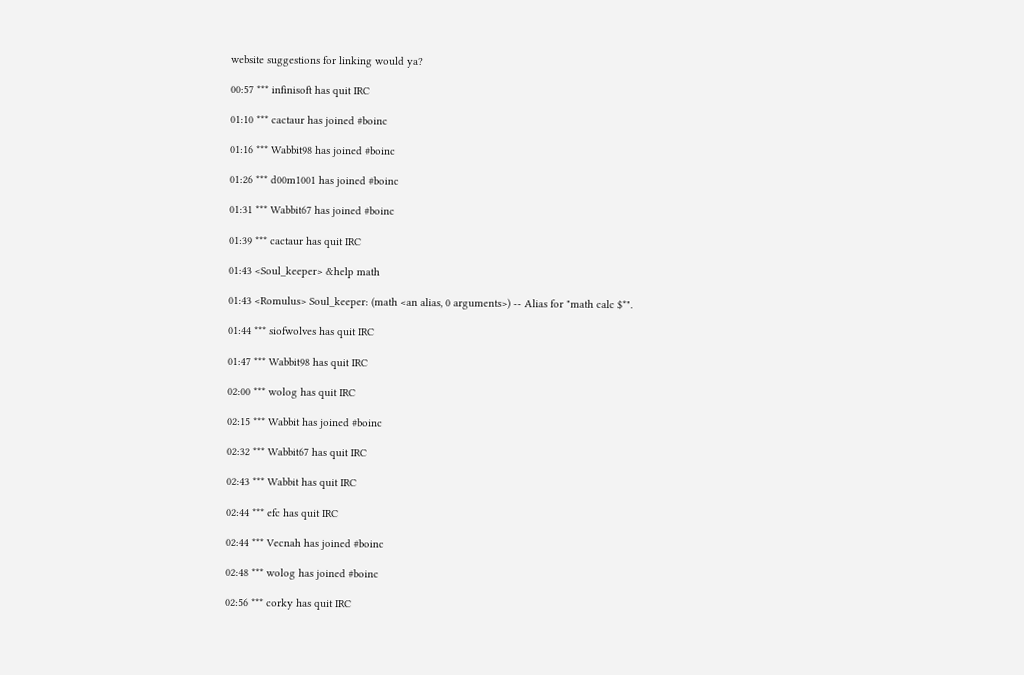website suggestions for linking would ya?

00:57 *** infinisoft has quit IRC

01:10 *** cactaur has joined #boinc

01:16 *** Wabbit98 has joined #boinc

01:26 *** d00m1001 has joined #boinc

01:31 *** Wabbit67 has joined #boinc

01:39 *** cactaur has quit IRC

01:43 <Soul_keeper> &help math

01:43 <Romulus> Soul_keeper: (math <an alias, 0 arguments>) -- Alias for "math calc $*".

01:44 *** siofwolves has quit IRC

01:47 *** Wabbit98 has quit IRC

02:00 *** wolog has quit IRC

02:15 *** Wabbit has joined #boinc

02:32 *** Wabbit67 has quit IRC

02:43 *** Wabbit has quit IRC

02:44 *** efc has quit IRC

02:44 *** Vecnah has joined #boinc

02:48 *** wolog has joined #boinc

02:56 *** corky has quit IRC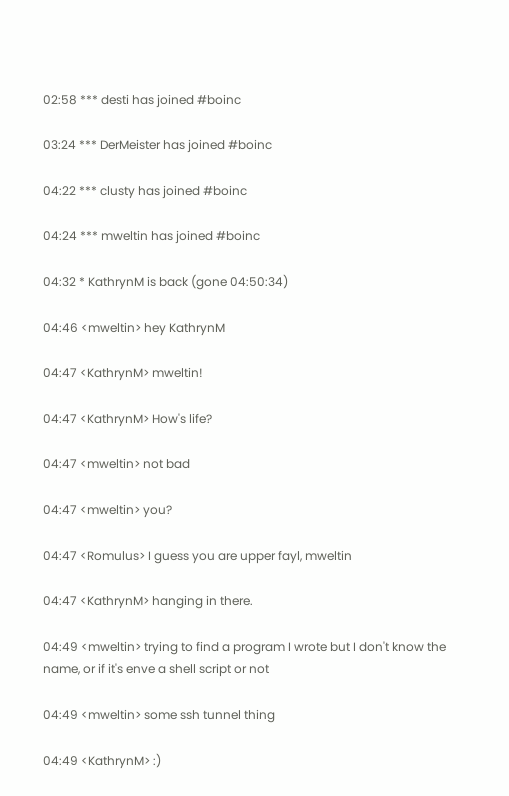02:58 *** desti has joined #boinc

03:24 *** DerMeister has joined #boinc

04:22 *** clusty has joined #boinc

04:24 *** mweltin has joined #boinc

04:32 * KathrynM is back (gone 04:50:34)

04:46 <mweltin> hey KathrynM

04:47 <KathrynM> mweltin!

04:47 <KathrynM> How's life?

04:47 <mweltin> not bad

04:47 <mweltin> you?

04:47 <Romulus> I guess you are upper fayl, mweltin

04:47 <KathrynM> hanging in there.

04:49 <mweltin> trying to find a program I wrote but I don't know the name, or if it's enve a shell script or not

04:49 <mweltin> some ssh tunnel thing

04:49 <KathrynM> :)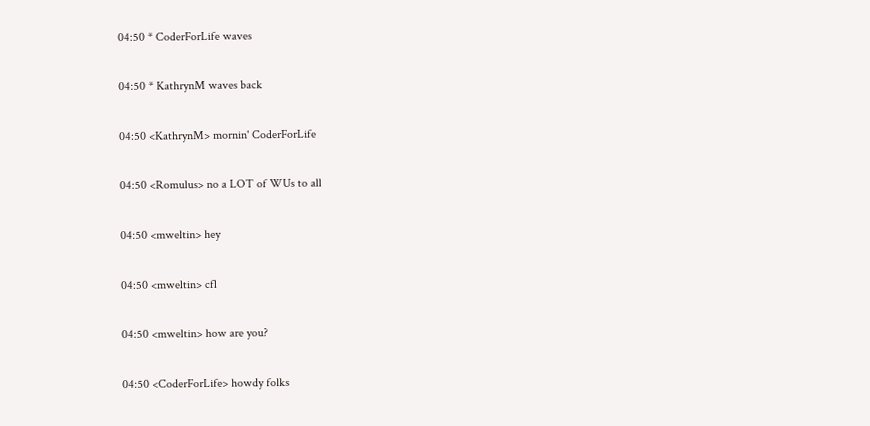04:50 * CoderForLife waves

04:50 * KathrynM waves back

04:50 <KathrynM> mornin' CoderForLife

04:50 <Romulus> no a LOT of WUs to all

04:50 <mweltin> hey

04:50 <mweltin> cfl

04:50 <mweltin> how are you?

04:50 <CoderForLife> howdy folks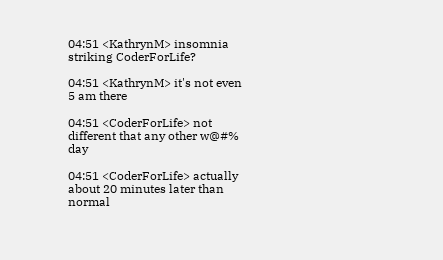04:51 <KathrynM> insomnia striking CoderForLife?

04:51 <KathrynM> it's not even 5 am there

04:51 <CoderForLife> not different that any other w@#% day

04:51 <CoderForLife> actually about 20 minutes later than normal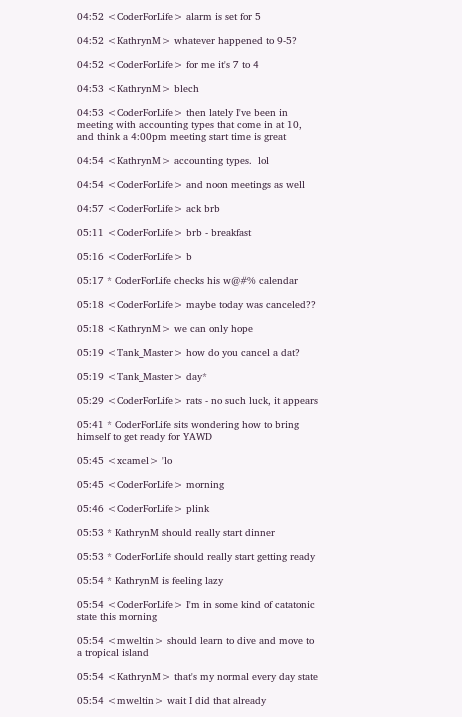04:52 <CoderForLife> alarm is set for 5

04:52 <KathrynM> whatever happened to 9-5?

04:52 <CoderForLife> for me it's 7 to 4

04:53 <KathrynM> blech

04:53 <CoderForLife> then lately I've been in meeting with accounting types that come in at 10, and think a 4:00pm meeting start time is great

04:54 <KathrynM> accounting types.  lol

04:54 <CoderForLife> and noon meetings as well

04:57 <CoderForLife> ack brb

05:11 <CoderForLife> brb - breakfast

05:16 <CoderForLife> b

05:17 * CoderForLife checks his w@#% calendar

05:18 <CoderForLife> maybe today was canceled??

05:18 <KathrynM> we can only hope

05:19 <Tank_Master> how do you cancel a dat?

05:19 <Tank_Master> day*

05:29 <CoderForLife> rats - no such luck, it appears

05:41 * CoderForLife sits wondering how to bring himself to get ready for YAWD

05:45 <xcamel> 'lo

05:45 <CoderForLife> morning

05:46 <CoderForLife> plink

05:53 * KathrynM should really start dinner

05:53 * CoderForLife should really start getting ready

05:54 * KathrynM is feeling lazy

05:54 <CoderForLife> I'm in some kind of catatonic state this morning

05:54 <mweltin> should learn to dive and move to a tropical island

05:54 <KathrynM> that's my normal every day state

05:54 <mweltin> wait I did that already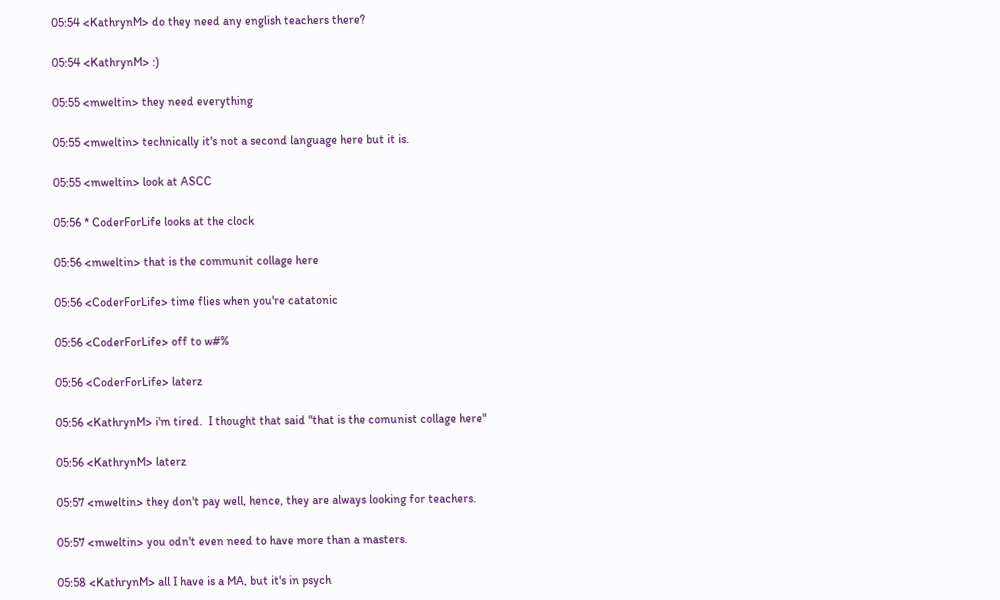05:54 <KathrynM> do they need any english teachers there?

05:54 <KathrynM> :)

05:55 <mweltin> they need everything

05:55 <mweltin> technically it's not a second language here but it is.

05:55 <mweltin> look at ASCC

05:56 * CoderForLife looks at the clock

05:56 <mweltin> that is the communit collage here

05:56 <CoderForLife> time flies when you're catatonic

05:56 <CoderForLife> off to w#%

05:56 <CoderForLife> laterz

05:56 <KathrynM> i'm tired.  I thought that said "that is the comunist collage here"

05:56 <KathrynM> laterz

05:57 <mweltin> they don't pay well, hence, they are always looking for teachers.

05:57 <mweltin> you odn't even need to have more than a masters.

05:58 <KathrynM> all I have is a MA, but it's in psych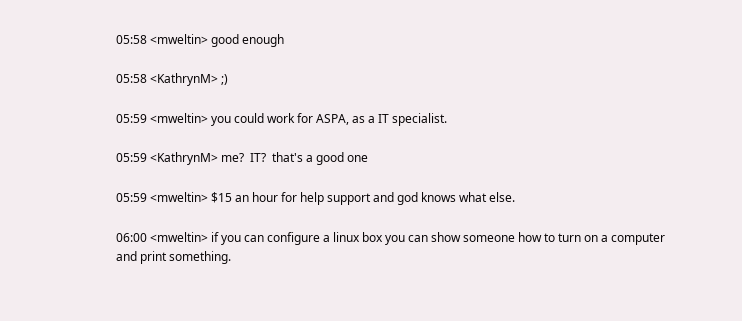05:58 <mweltin> good enough

05:58 <KathrynM> ;)

05:59 <mweltin> you could work for ASPA, as a IT specialist.

05:59 <KathrynM> me?  IT?  that's a good one

05:59 <mweltin> $15 an hour for help support and god knows what else.

06:00 <mweltin> if you can configure a linux box you can show someone how to turn on a computer and print something.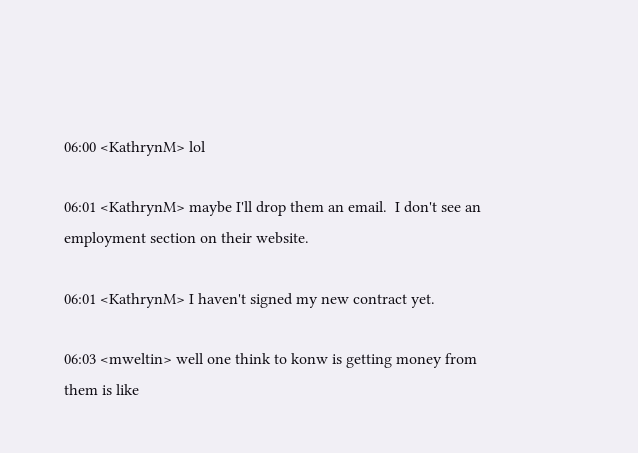06:00 <KathrynM> lol

06:01 <KathrynM> maybe I'll drop them an email.  I don't see an employment section on their website.

06:01 <KathrynM> I haven't signed my new contract yet.

06:03 <mweltin> well one think to konw is getting money from them is like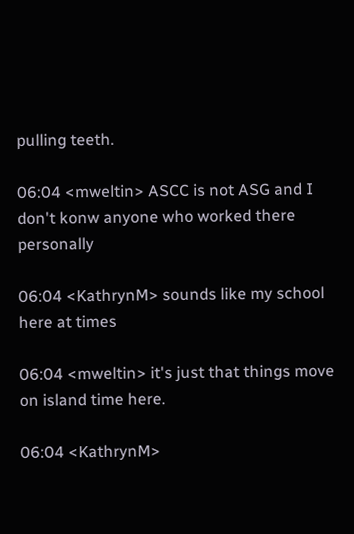pulling teeth.

06:04 <mweltin> ASCC is not ASG and I don't konw anyone who worked there personally

06:04 <KathrynM> sounds like my school here at times

06:04 <mweltin> it's just that things move on island time here.

06:04 <KathrynM>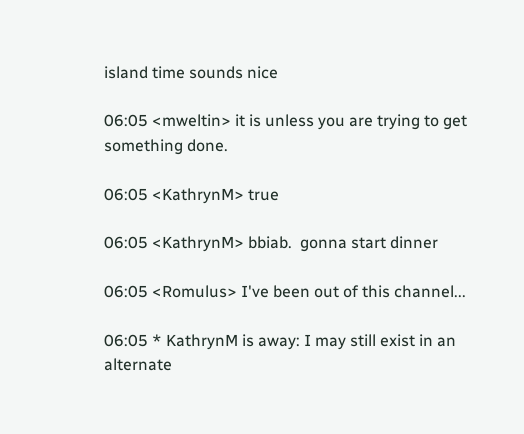island time sounds nice

06:05 <mweltin> it is unless you are trying to get something done.

06:05 <KathrynM> true

06:05 <KathrynM> bbiab.  gonna start dinner

06:05 <Romulus> I've been out of this channel...

06:05 * KathrynM is away: I may still exist in an alternate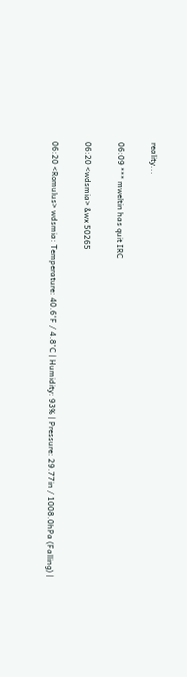reality...

06:09 *** mweltin has quit IRC

06:20 <wdsmia> &wx 50265

06:20 <Romulus> wdsmia: Temperature: 40.6°F / 4.8°C | Humidity: 93% | Pressure: 29.77in / 1008.0hPa (Falling) |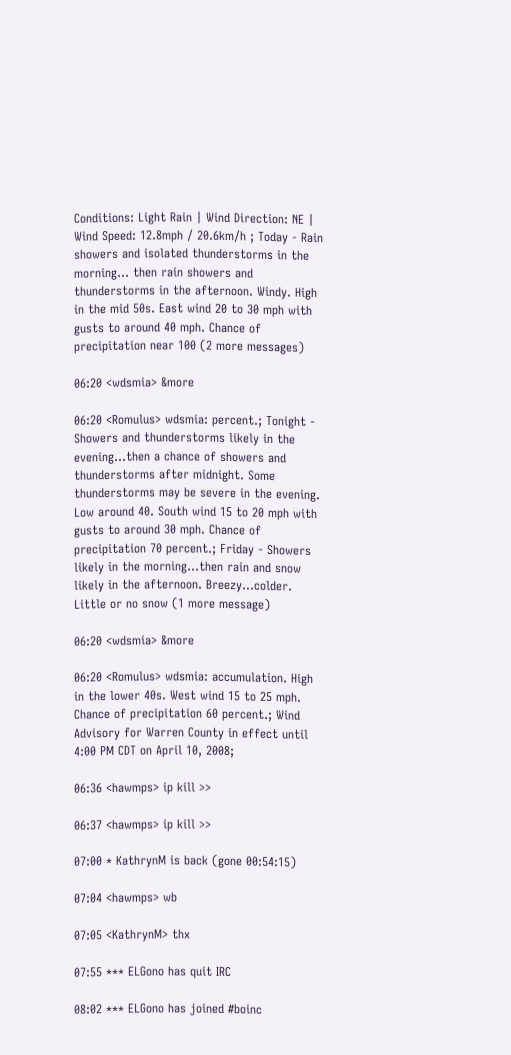Conditions: Light Rain | Wind Direction: NE | Wind Speed: 12.8mph / 20.6km/h ; Today - Rain showers and isolated thunderstorms in the morning... then rain showers and thunderstorms in the afternoon. Windy. High in the mid 50s. East wind 20 to 30 mph with gusts to around 40 mph. Chance of precipitation near 100 (2 more messages)

06:20 <wdsmia> &more

06:20 <Romulus> wdsmia: percent.; Tonight - Showers and thunderstorms likely in the evening...then a chance of showers and thunderstorms after midnight. Some thunderstorms may be severe in the evening. Low around 40. South wind 15 to 20 mph with gusts to around 30 mph. Chance of precipitation 70 percent.; Friday - Showers likely in the morning...then rain and snow likely in the afternoon. Breezy...colder. Little or no snow (1 more message)

06:20 <wdsmia> &more

06:20 <Romulus> wdsmia: accumulation. High in the lower 40s. West wind 15 to 25 mph. Chance of precipitation 60 percent.; Wind Advisory for Warren County in effect until 4:00 PM CDT on April 10, 2008;

06:36 <hawmps> ip kill >>

06:37 <hawmps> ip kill >>

07:00 * KathrynM is back (gone 00:54:15)

07:04 <hawmps> wb

07:05 <KathrynM> thx

07:55 *** ELGono has quit IRC

08:02 *** ELGono has joined #boinc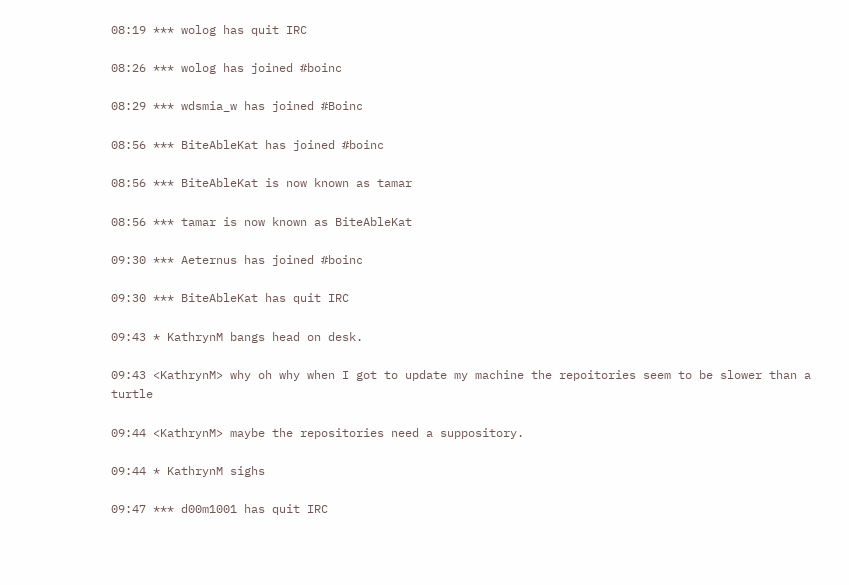08:19 *** wolog has quit IRC

08:26 *** wolog has joined #boinc

08:29 *** wdsmia_w has joined #Boinc

08:56 *** BiteAbleKat has joined #boinc

08:56 *** BiteAbleKat is now known as tamar

08:56 *** tamar is now known as BiteAbleKat

09:30 *** Aeternus has joined #boinc

09:30 *** BiteAbleKat has quit IRC

09:43 * KathrynM bangs head on desk.

09:43 <KathrynM> why oh why when I got to update my machine the repoitories seem to be slower than a turtle

09:44 <KathrynM> maybe the repositories need a suppository.

09:44 * KathrynM sighs

09:47 *** d00m1001 has quit IRC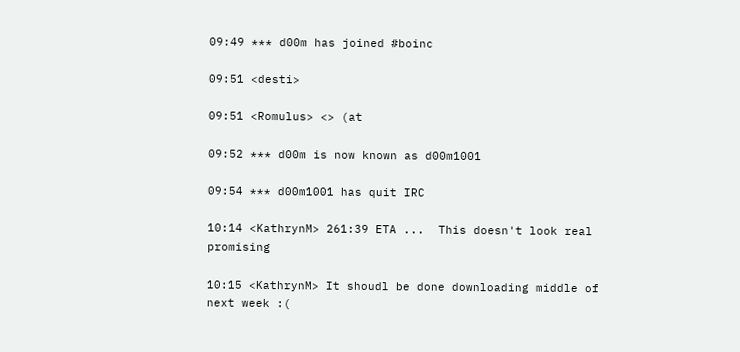09:49 *** d00m has joined #boinc

09:51 <desti>

09:51 <Romulus> <> (at

09:52 *** d00m is now known as d00m1001

09:54 *** d00m1001 has quit IRC

10:14 <KathrynM> 261:39 ETA ...  This doesn't look real promising

10:15 <KathrynM> It shoudl be done downloading middle of next week :(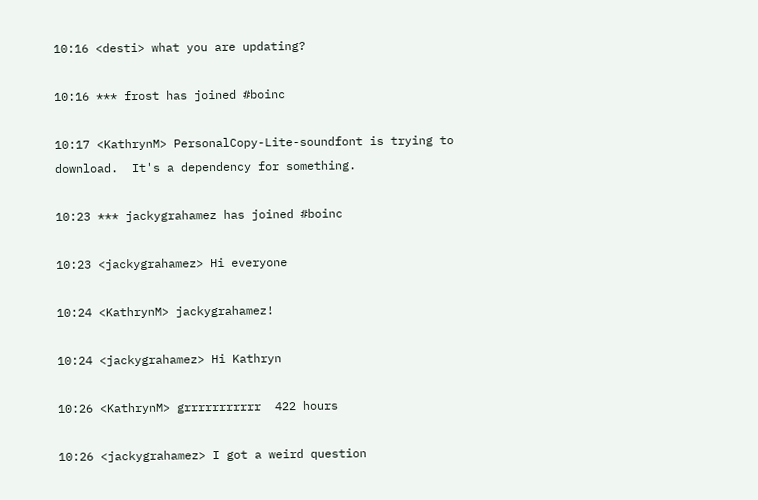10:16 <desti> what you are updating?

10:16 *** frost has joined #boinc

10:17 <KathrynM> PersonalCopy-Lite-soundfont is trying to download.  It's a dependency for something.

10:23 *** jackygrahamez has joined #boinc

10:23 <jackygrahamez> Hi everyone

10:24 <KathrynM> jackygrahamez!

10:24 <jackygrahamez> Hi Kathryn

10:26 <KathrynM> grrrrrrrrrrr  422 hours

10:26 <jackygrahamez> I got a weird question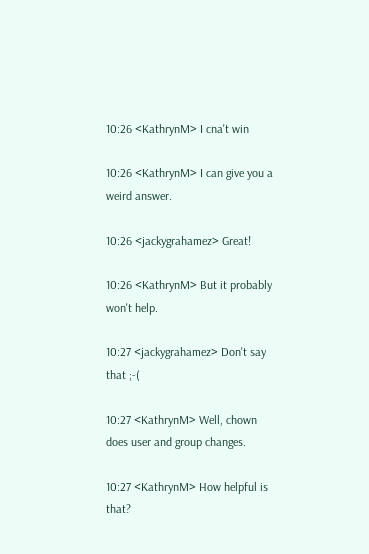10:26 <KathrynM> I cna't win

10:26 <KathrynM> I can give you a weird answer.

10:26 <jackygrahamez> Great!

10:26 <KathrynM> But it probably won't help.

10:27 <jackygrahamez> Don't say that ;-(

10:27 <KathrynM> Well, chown does user and group changes.

10:27 <KathrynM> How helpful is that?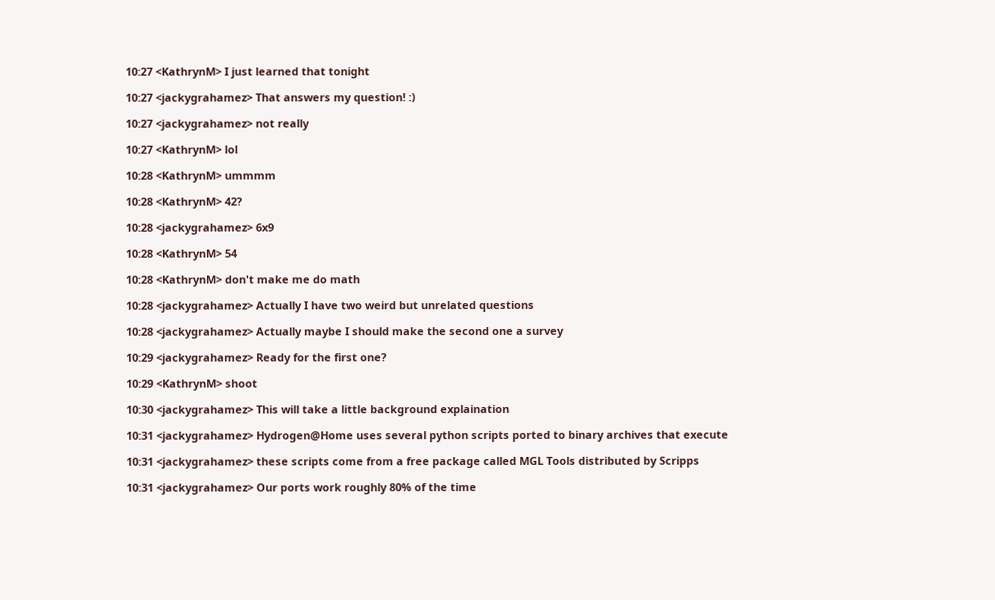10:27 <KathrynM> I just learned that tonight

10:27 <jackygrahamez> That answers my question! :)

10:27 <jackygrahamez> not really

10:27 <KathrynM> lol

10:28 <KathrynM> ummmm

10:28 <KathrynM> 42?

10:28 <jackygrahamez> 6x9

10:28 <KathrynM> 54

10:28 <KathrynM> don't make me do math

10:28 <jackygrahamez> Actually I have two weird but unrelated questions

10:28 <jackygrahamez> Actually maybe I should make the second one a survey

10:29 <jackygrahamez> Ready for the first one?

10:29 <KathrynM> shoot

10:30 <jackygrahamez> This will take a little background explaination

10:31 <jackygrahamez> Hydrogen@Home uses several python scripts ported to binary archives that execute

10:31 <jackygrahamez> these scripts come from a free package called MGL Tools distributed by Scripps

10:31 <jackygrahamez> Our ports work roughly 80% of the time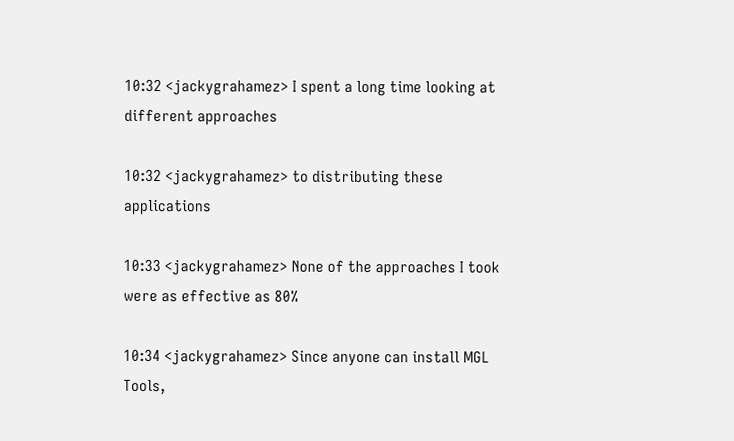10:32 <jackygrahamez> I spent a long time looking at different approaches

10:32 <jackygrahamez> to distributing these applications

10:33 <jackygrahamez> None of the approaches I took were as effective as 80%

10:34 <jackygrahamez> Since anyone can install MGL Tools,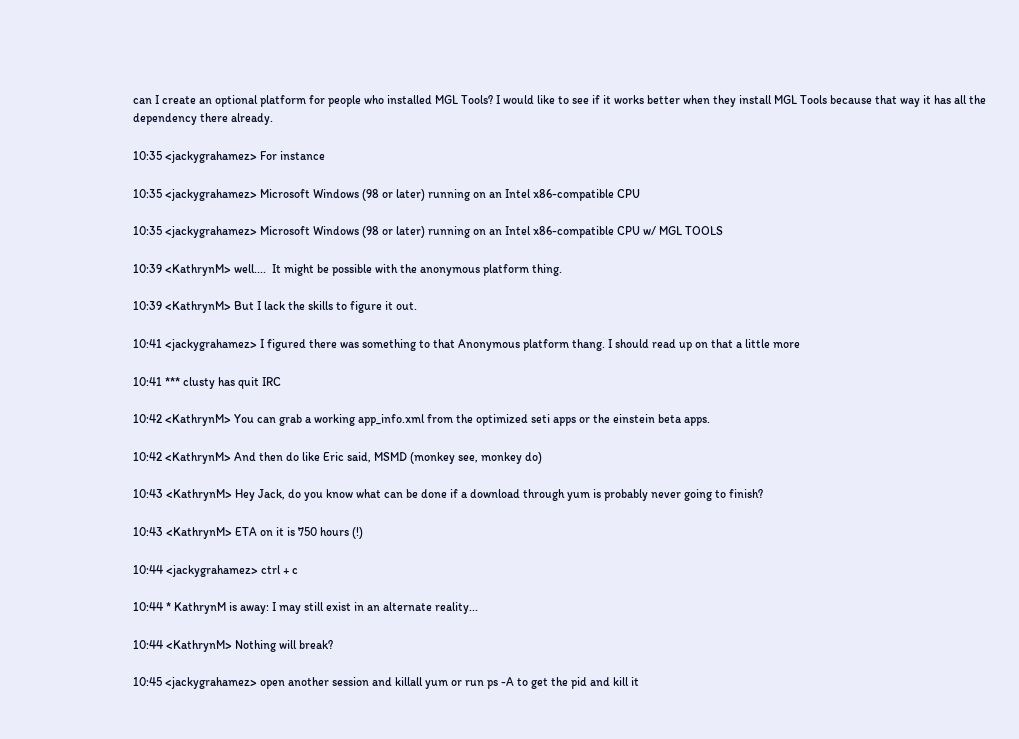can I create an optional platform for people who installed MGL Tools? I would like to see if it works better when they install MGL Tools because that way it has all the dependency there already.

10:35 <jackygrahamez> For instance

10:35 <jackygrahamez> Microsoft Windows (98 or later) running on an Intel x86-compatible CPU

10:35 <jackygrahamez> Microsoft Windows (98 or later) running on an Intel x86-compatible CPU w/ MGL TOOLS

10:39 <KathrynM> well....  It might be possible with the anonymous platform thing.

10:39 <KathrynM> But I lack the skills to figure it out.

10:41 <jackygrahamez> I figured there was something to that Anonymous platform thang. I should read up on that a little more

10:41 *** clusty has quit IRC

10:42 <KathrynM> You can grab a working app_info.xml from the optimized seti apps or the einstein beta apps.

10:42 <KathrynM> And then do like Eric said, MSMD (monkey see, monkey do)

10:43 <KathrynM> Hey Jack, do you know what can be done if a download through yum is probably never going to finish?

10:43 <KathrynM> ETA on it is 750 hours (!)

10:44 <jackygrahamez> ctrl + c

10:44 * KathrynM is away: I may still exist in an alternate reality...

10:44 <KathrynM> Nothing will break?

10:45 <jackygrahamez> open another session and killall yum or run ps -A to get the pid and kill it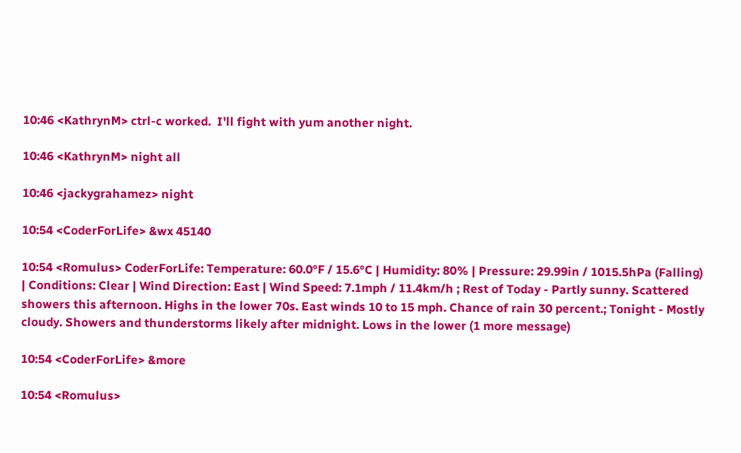10:46 <KathrynM> ctrl-c worked.  I'll fight with yum another night.

10:46 <KathrynM> night all

10:46 <jackygrahamez> night

10:54 <CoderForLife> &wx 45140

10:54 <Romulus> CoderForLife: Temperature: 60.0°F / 15.6°C | Humidity: 80% | Pressure: 29.99in / 1015.5hPa (Falling) | Conditions: Clear | Wind Direction: East | Wind Speed: 7.1mph / 11.4km/h ; Rest of Today - Partly sunny. Scattered showers this afternoon. Highs in the lower 70s. East winds 10 to 15 mph. Chance of rain 30 percent.; Tonight - Mostly cloudy. Showers and thunderstorms likely after midnight. Lows in the lower (1 more message)

10:54 <CoderForLife> &more

10:54 <Romulus>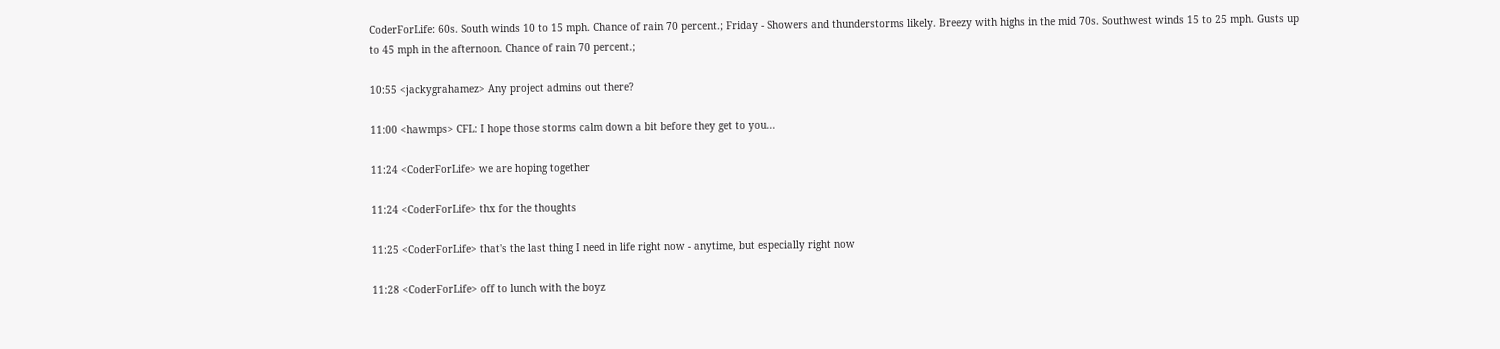CoderForLife: 60s. South winds 10 to 15 mph. Chance of rain 70 percent.; Friday - Showers and thunderstorms likely. Breezy with highs in the mid 70s. Southwest winds 15 to 25 mph. Gusts up to 45 mph in the afternoon. Chance of rain 70 percent.;

10:55 <jackygrahamez> Any project admins out there?

11:00 <hawmps> CFL: I hope those storms calm down a bit before they get to you...

11:24 <CoderForLife> we are hoping together

11:24 <CoderForLife> thx for the thoughts

11:25 <CoderForLife> that's the last thing I need in life right now - anytime, but especially right now

11:28 <CoderForLife> off to lunch with the boyz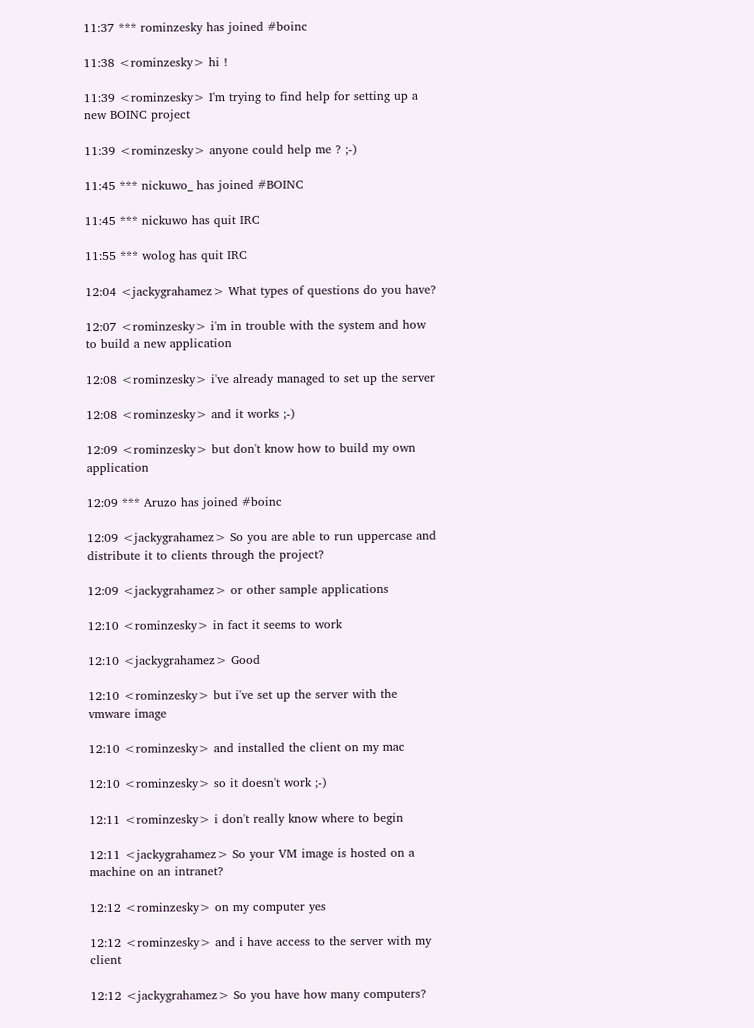11:37 *** rominzesky has joined #boinc

11:38 <rominzesky> hi !

11:39 <rominzesky> I'm trying to find help for setting up a new BOINC project

11:39 <rominzesky> anyone could help me ? ;-)

11:45 *** nickuwo_ has joined #BOINC

11:45 *** nickuwo has quit IRC

11:55 *** wolog has quit IRC

12:04 <jackygrahamez> What types of questions do you have?

12:07 <rominzesky> i'm in trouble with the system and how to build a new application

12:08 <rominzesky> i've already managed to set up the server

12:08 <rominzesky> and it works ;-)

12:09 <rominzesky> but don't know how to build my own application

12:09 *** Aruzo has joined #boinc

12:09 <jackygrahamez> So you are able to run uppercase and distribute it to clients through the project?

12:09 <jackygrahamez> or other sample applications

12:10 <rominzesky> in fact it seems to work

12:10 <jackygrahamez> Good

12:10 <rominzesky> but i've set up the server with the vmware image

12:10 <rominzesky> and installed the client on my mac

12:10 <rominzesky> so it doesn't work ;-)

12:11 <rominzesky> i don't really know where to begin

12:11 <jackygrahamez> So your VM image is hosted on a machine on an intranet?

12:12 <rominzesky> on my computer yes

12:12 <rominzesky> and i have access to the server with my client

12:12 <jackygrahamez> So you have how many computers?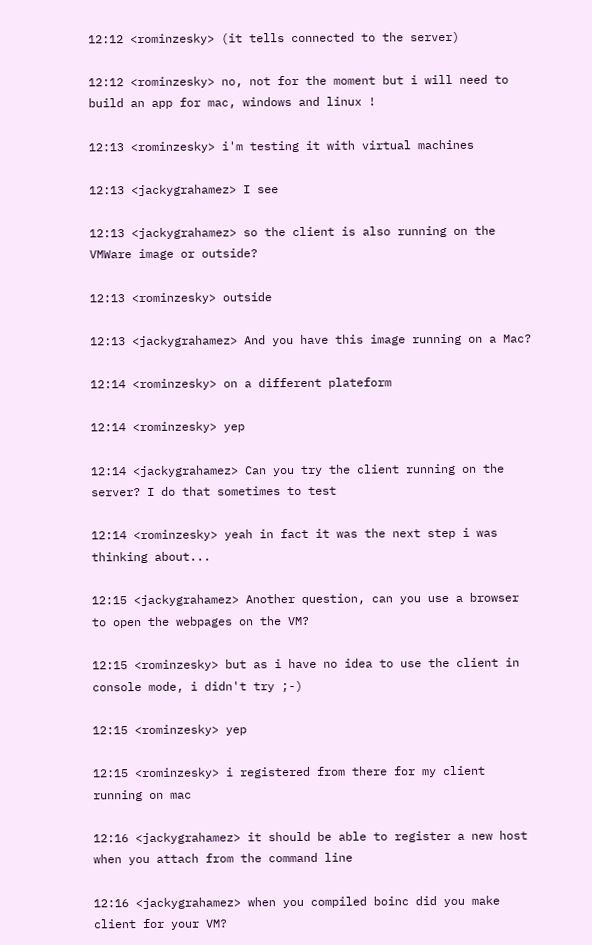12:12 <rominzesky> (it tells connected to the server)

12:12 <rominzesky> no, not for the moment but i will need to build an app for mac, windows and linux !

12:13 <rominzesky> i'm testing it with virtual machines

12:13 <jackygrahamez> I see

12:13 <jackygrahamez> so the client is also running on the VMWare image or outside?

12:13 <rominzesky> outside

12:13 <jackygrahamez> And you have this image running on a Mac?

12:14 <rominzesky> on a different plateform

12:14 <rominzesky> yep

12:14 <jackygrahamez> Can you try the client running on the server? I do that sometimes to test

12:14 <rominzesky> yeah in fact it was the next step i was thinking about...

12:15 <jackygrahamez> Another question, can you use a browser to open the webpages on the VM?

12:15 <rominzesky> but as i have no idea to use the client in console mode, i didn't try ;-)

12:15 <rominzesky> yep

12:15 <rominzesky> i registered from there for my client running on mac

12:16 <jackygrahamez> it should be able to register a new host when you attach from the command line

12:16 <jackygrahamez> when you compiled boinc did you make client for your VM?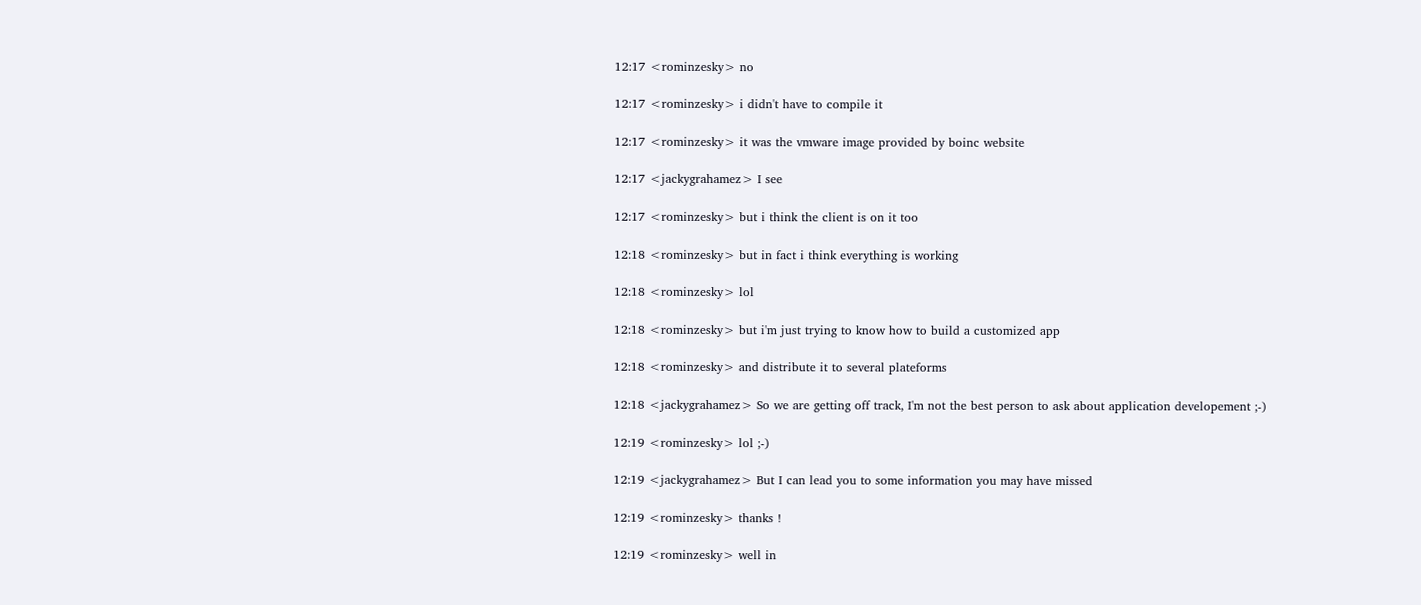12:17 <rominzesky> no

12:17 <rominzesky> i didn't have to compile it

12:17 <rominzesky> it was the vmware image provided by boinc website

12:17 <jackygrahamez> I see

12:17 <rominzesky> but i think the client is on it too

12:18 <rominzesky> but in fact i think everything is working

12:18 <rominzesky> lol

12:18 <rominzesky> but i'm just trying to know how to build a customized app

12:18 <rominzesky> and distribute it to several plateforms

12:18 <jackygrahamez> So we are getting off track, I'm not the best person to ask about application developement ;-)

12:19 <rominzesky> lol ;-)

12:19 <jackygrahamez> But I can lead you to some information you may have missed

12:19 <rominzesky> thanks !

12:19 <rominzesky> well in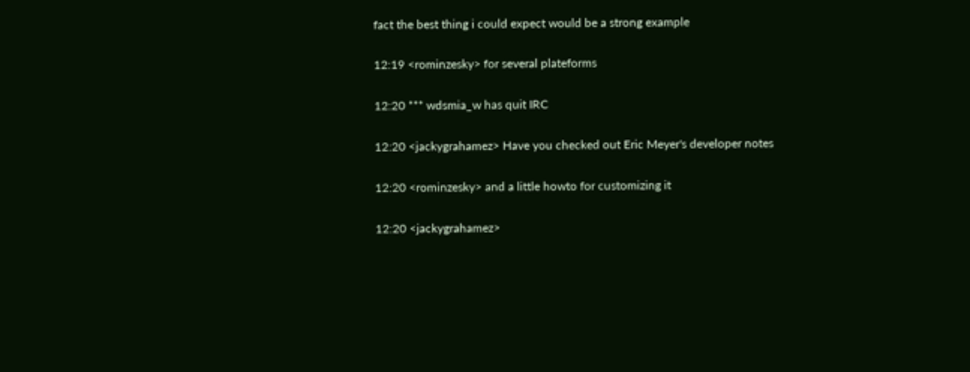fact the best thing i could expect would be a strong example

12:19 <rominzesky> for several plateforms

12:20 *** wdsmia_w has quit IRC

12:20 <jackygrahamez> Have you checked out Eric Meyer's developer notes

12:20 <rominzesky> and a little howto for customizing it

12:20 <jackygrahamez>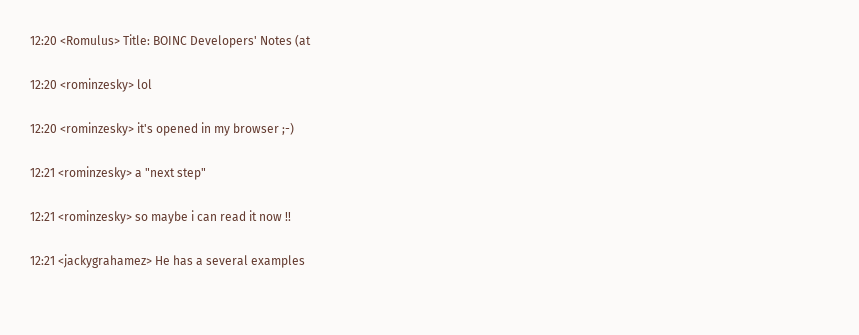12:20 <Romulus> Title: BOINC Developers' Notes (at

12:20 <rominzesky> lol

12:20 <rominzesky> it's opened in my browser ;-)

12:21 <rominzesky> a "next step"

12:21 <rominzesky> so maybe i can read it now !!

12:21 <jackygrahamez> He has a several examples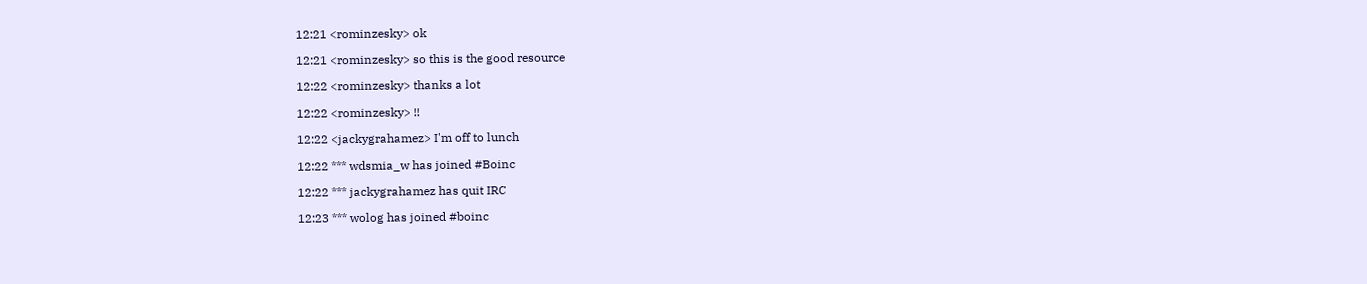12:21 <rominzesky> ok

12:21 <rominzesky> so this is the good resource

12:22 <rominzesky> thanks a lot

12:22 <rominzesky> !!

12:22 <jackygrahamez> I'm off to lunch

12:22 *** wdsmia_w has joined #Boinc

12:22 *** jackygrahamez has quit IRC

12:23 *** wolog has joined #boinc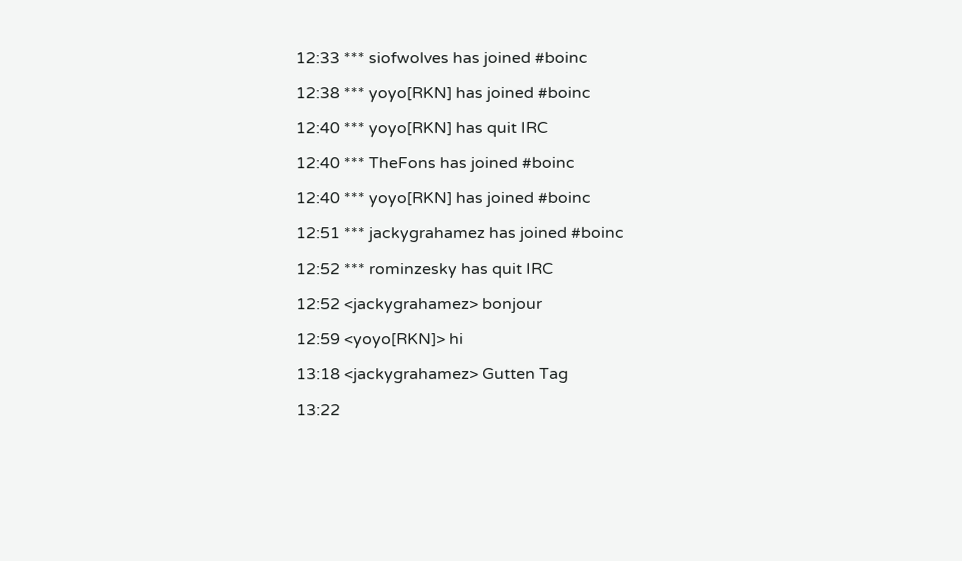12:33 *** siofwolves has joined #boinc

12:38 *** yoyo[RKN] has joined #boinc

12:40 *** yoyo[RKN] has quit IRC

12:40 *** TheFons has joined #boinc

12:40 *** yoyo[RKN] has joined #boinc

12:51 *** jackygrahamez has joined #boinc

12:52 *** rominzesky has quit IRC

12:52 <jackygrahamez> bonjour

12:59 <yoyo[RKN]> hi

13:18 <jackygrahamez> Gutten Tag

13:22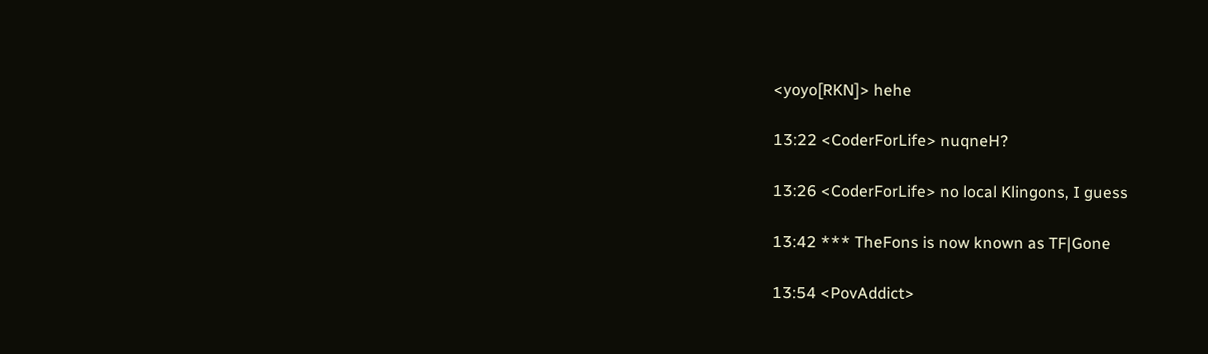<yoyo[RKN]> hehe

13:22 <CoderForLife> nuqneH?

13:26 <CoderForLife> no local Klingons, I guess

13:42 *** TheFons is now known as TF|Gone

13:54 <PovAddict>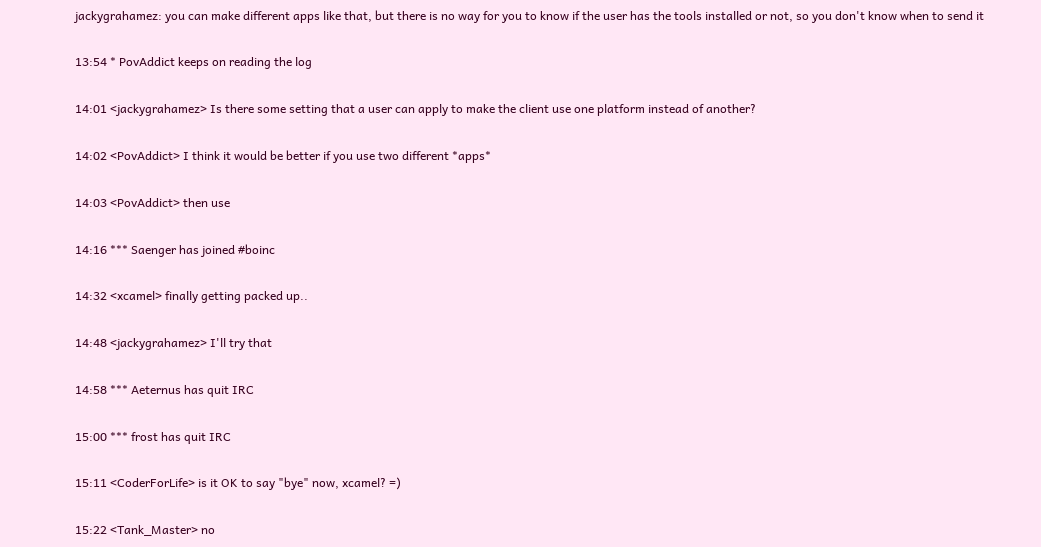jackygrahamez: you can make different apps like that, but there is no way for you to know if the user has the tools installed or not, so you don't know when to send it

13:54 * PovAddict keeps on reading the log

14:01 <jackygrahamez> Is there some setting that a user can apply to make the client use one platform instead of another?

14:02 <PovAddict> I think it would be better if you use two different *apps*

14:03 <PovAddict> then use

14:16 *** Saenger has joined #boinc

14:32 <xcamel> finally getting packed up..

14:48 <jackygrahamez> I'll try that

14:58 *** Aeternus has quit IRC

15:00 *** frost has quit IRC

15:11 <CoderForLife> is it OK to say "bye" now, xcamel? =)

15:22 <Tank_Master> no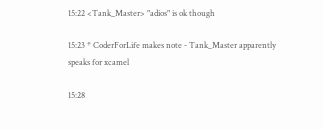15:22 <Tank_Master> "adios" is ok though

15:23 * CoderForLife makes note - Tank_Master apparently speaks for xcamel

15:28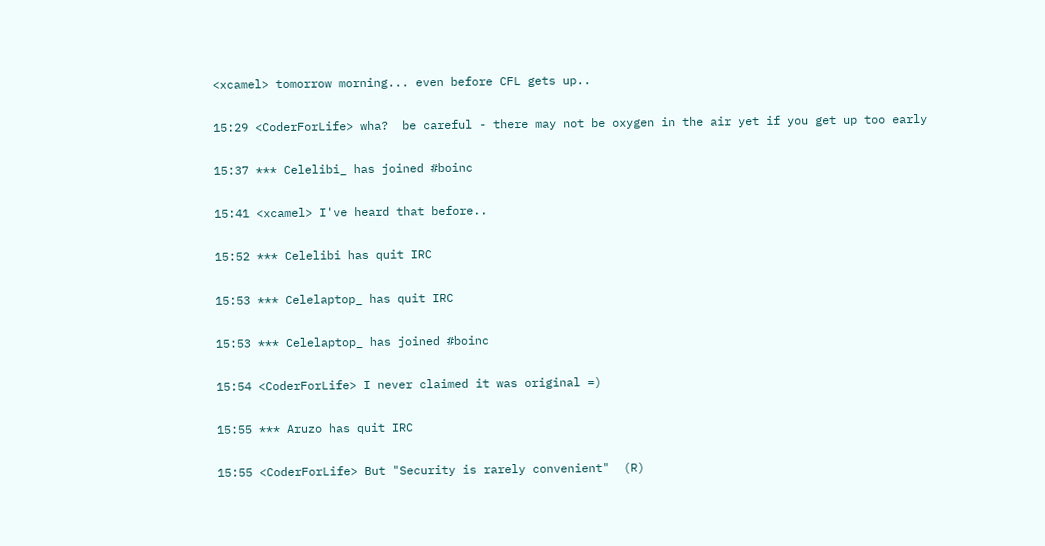<xcamel> tomorrow morning... even before CFL gets up..

15:29 <CoderForLife> wha?  be careful - there may not be oxygen in the air yet if you get up too early

15:37 *** Celelibi_ has joined #boinc

15:41 <xcamel> I've heard that before..

15:52 *** Celelibi has quit IRC

15:53 *** Celelaptop_ has quit IRC

15:53 *** Celelaptop_ has joined #boinc

15:54 <CoderForLife> I never claimed it was original =)

15:55 *** Aruzo has quit IRC

15:55 <CoderForLife> But "Security is rarely convenient"  (R)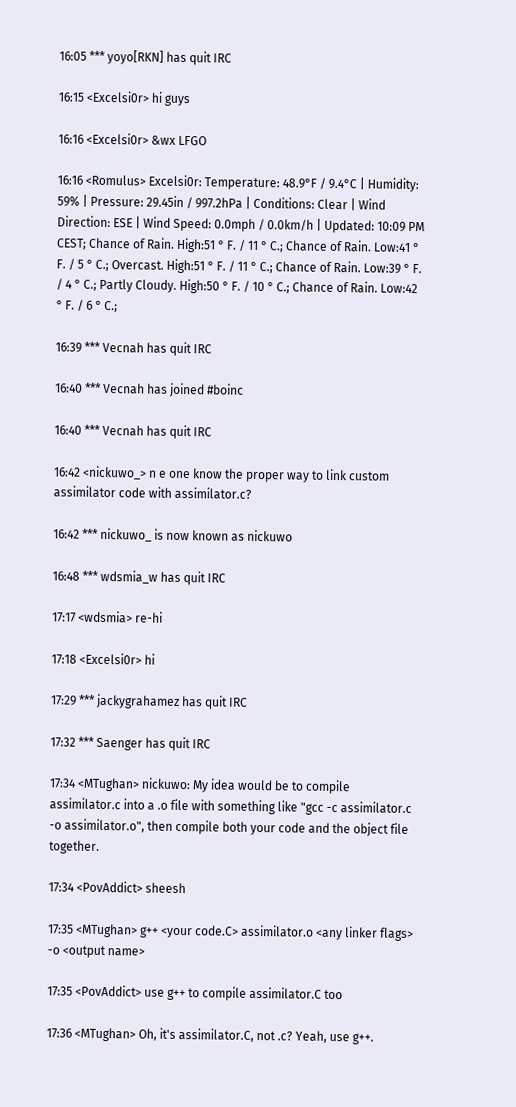16:05 *** yoyo[RKN] has quit IRC

16:15 <Excelsi0r> hi guys

16:16 <Excelsi0r> &wx LFGO

16:16 <Romulus> Excelsi0r: Temperature: 48.9°F / 9.4°C | Humidity: 59% | Pressure: 29.45in / 997.2hPa | Conditions: Clear | Wind Direction: ESE | Wind Speed: 0.0mph / 0.0km/h | Updated: 10:09 PM CEST; Chance of Rain. High:51 ° F. / 11 ° C.; Chance of Rain. Low:41 ° F. / 5 ° C.; Overcast. High:51 ° F. / 11 ° C.; Chance of Rain. Low:39 ° F. / 4 ° C.; Partly Cloudy. High:50 ° F. / 10 ° C.; Chance of Rain. Low:42 ° F. / 6 ° C.;

16:39 *** Vecnah has quit IRC

16:40 *** Vecnah has joined #boinc

16:40 *** Vecnah has quit IRC

16:42 <nickuwo_> n e one know the proper way to link custom assimilator code with assimilator.c?

16:42 *** nickuwo_ is now known as nickuwo

16:48 *** wdsmia_w has quit IRC

17:17 <wdsmia> re-hi

17:18 <Excelsi0r> hi

17:29 *** jackygrahamez has quit IRC

17:32 *** Saenger has quit IRC

17:34 <MTughan> nickuwo: My idea would be to compile assimilator.c into a .o file with something like "gcc -c assimilator.c -o assimilator.o", then compile both your code and the object file together.

17:34 <PovAddict> sheesh

17:35 <MTughan> g++ <your code.C> assimilator.o <any linker flags> -o <output name>

17:35 <PovAddict> use g++ to compile assimilator.C too

17:36 <MTughan> Oh, it's assimilator.C, not .c? Yeah, use g++.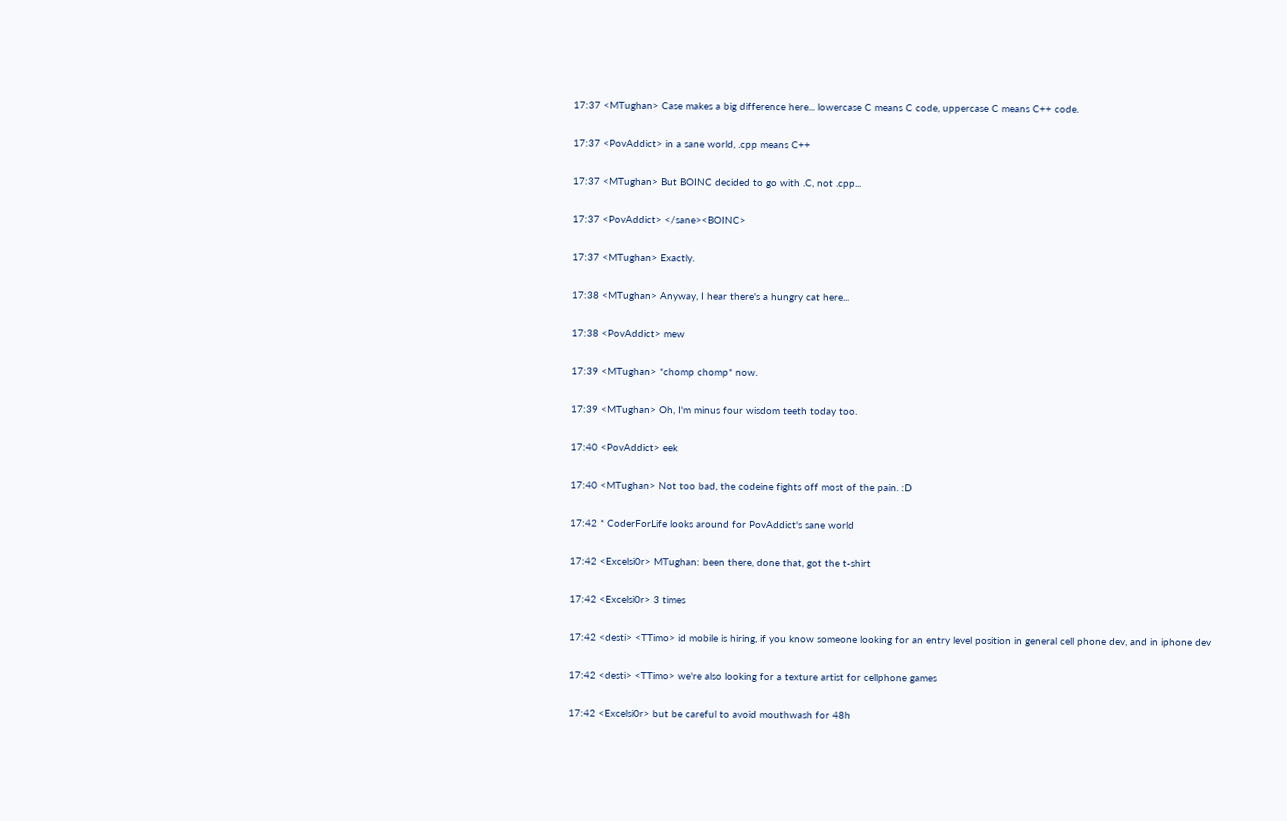17:37 <MTughan> Case makes a big difference here... lowercase C means C code, uppercase C means C++ code.

17:37 <PovAddict> in a sane world, .cpp means C++

17:37 <MTughan> But BOINC decided to go with .C, not .cpp...

17:37 <PovAddict> </sane><BOINC>

17:37 <MTughan> Exactly.

17:38 <MTughan> Anyway, I hear there's a hungry cat here...

17:38 <PovAddict> mew

17:39 <MTughan> *chomp chomp* now.

17:39 <MTughan> Oh, I'm minus four wisdom teeth today too.

17:40 <PovAddict> eek

17:40 <MTughan> Not too bad, the codeine fights off most of the pain. :D

17:42 * CoderForLife looks around for PovAddict's sane world

17:42 <Excelsi0r> MTughan: been there, done that, got the t-shirt

17:42 <Excelsi0r> 3 times

17:42 <desti> <TTimo> id mobile is hiring, if you know someone looking for an entry level position in general cell phone dev, and in iphone dev

17:42 <desti> <TTimo> we're also looking for a texture artist for cellphone games

17:42 <Excelsi0r> but be careful to avoid mouthwash for 48h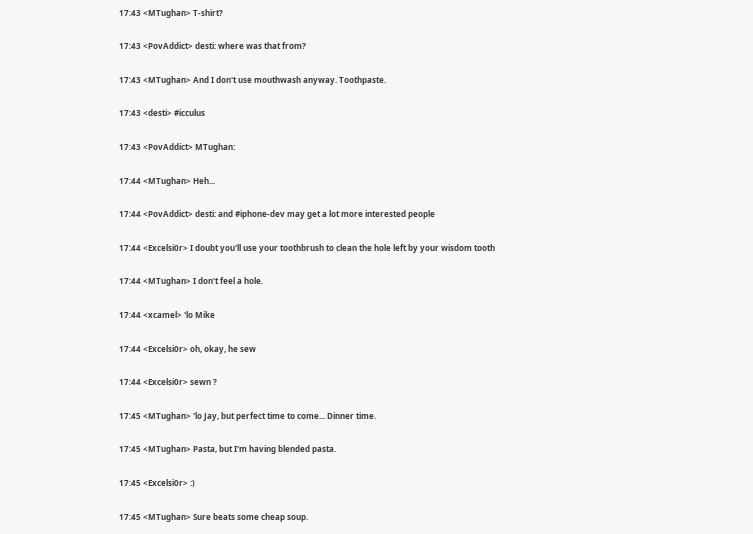17:43 <MTughan> T-shirt?

17:43 <PovAddict> desti: where was that from?

17:43 <MTughan> And I don't use mouthwash anyway. Toothpaste.

17:43 <desti> #icculus

17:43 <PovAddict> MTughan:

17:44 <MTughan> Heh...

17:44 <PovAddict> desti: and #iphone-dev may get a lot more interested people

17:44 <Excelsi0r> I doubt you'll use your toothbrush to clean the hole left by your wisdom tooth

17:44 <MTughan> I don't feel a hole.

17:44 <xcamel> 'lo Mike

17:44 <Excelsi0r> oh, okay, he sew

17:44 <Excelsi0r> sewn ?

17:45 <MTughan> 'lo Jay, but perfect time to come... Dinner time.

17:45 <MTughan> Pasta, but I'm having blended pasta.

17:45 <Excelsi0r> :)

17:45 <MTughan> Sure beats some cheap soup.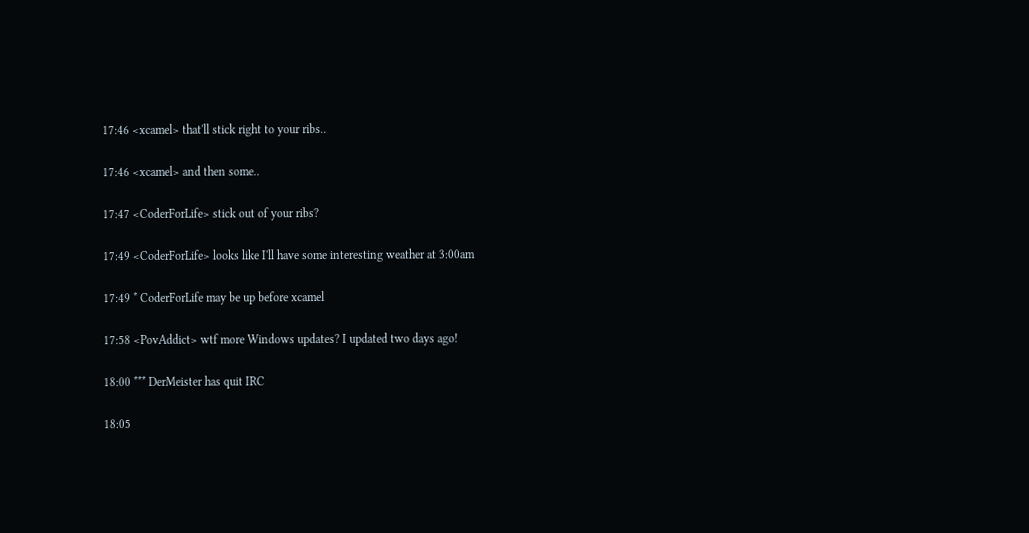17:46 <xcamel> that'll stick right to your ribs..

17:46 <xcamel> and then some..

17:47 <CoderForLife> stick out of your ribs?

17:49 <CoderForLife> looks like I'll have some interesting weather at 3:00am

17:49 * CoderForLife may be up before xcamel

17:58 <PovAddict> wtf more Windows updates? I updated two days ago!

18:00 *** DerMeister has quit IRC

18:05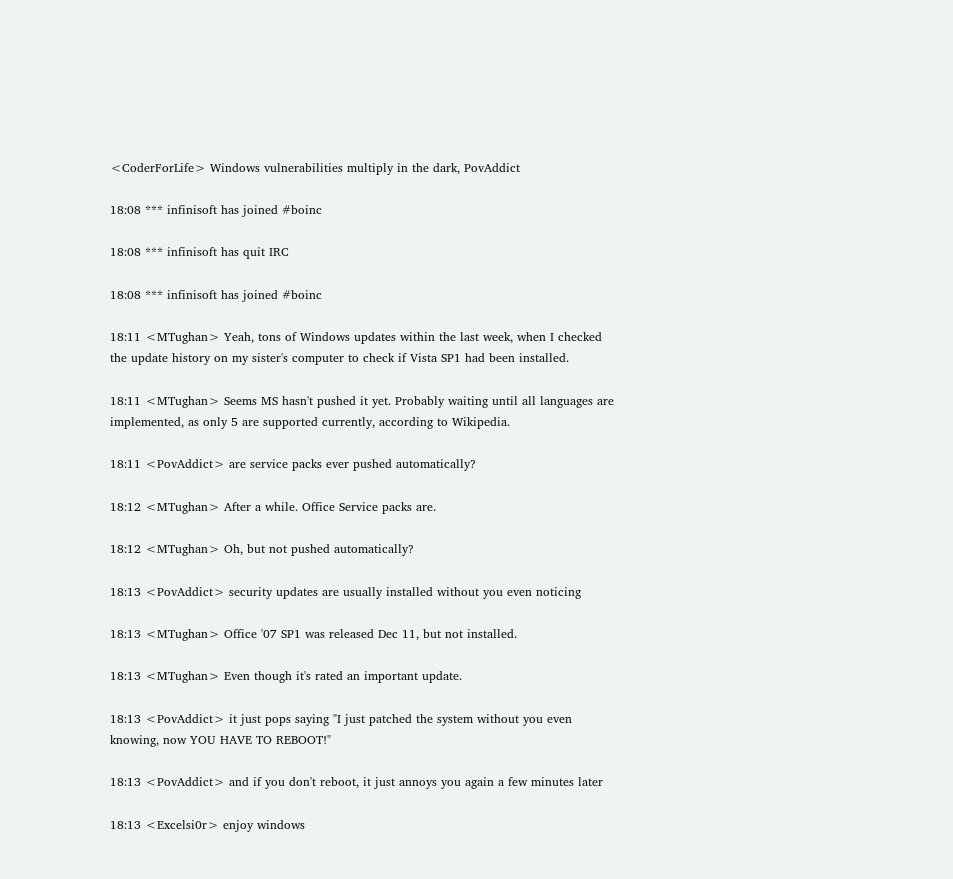<CoderForLife> Windows vulnerabilities multiply in the dark, PovAddict

18:08 *** infinisoft has joined #boinc

18:08 *** infinisoft has quit IRC

18:08 *** infinisoft has joined #boinc

18:11 <MTughan> Yeah, tons of Windows updates within the last week, when I checked the update history on my sister's computer to check if Vista SP1 had been installed.

18:11 <MTughan> Seems MS hasn't pushed it yet. Probably waiting until all languages are implemented, as only 5 are supported currently, according to Wikipedia.

18:11 <PovAddict> are service packs ever pushed automatically?

18:12 <MTughan> After a while. Office Service packs are.

18:12 <MTughan> Oh, but not pushed automatically?

18:13 <PovAddict> security updates are usually installed without you even noticing

18:13 <MTughan> Office '07 SP1 was released Dec 11, but not installed.

18:13 <MTughan> Even though it's rated an important update.

18:13 <PovAddict> it just pops saying "I just patched the system without you even knowing, now YOU HAVE TO REBOOT!"

18:13 <PovAddict> and if you don't reboot, it just annoys you again a few minutes later

18:13 <Excelsi0r> enjoy windows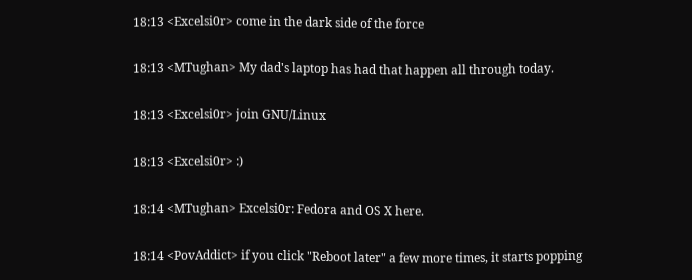18:13 <Excelsi0r> come in the dark side of the force

18:13 <MTughan> My dad's laptop has had that happen all through today.

18:13 <Excelsi0r> join GNU/Linux

18:13 <Excelsi0r> :)

18:14 <MTughan> Excelsi0r: Fedora and OS X here.

18:14 <PovAddict> if you click "Reboot later" a few more times, it starts popping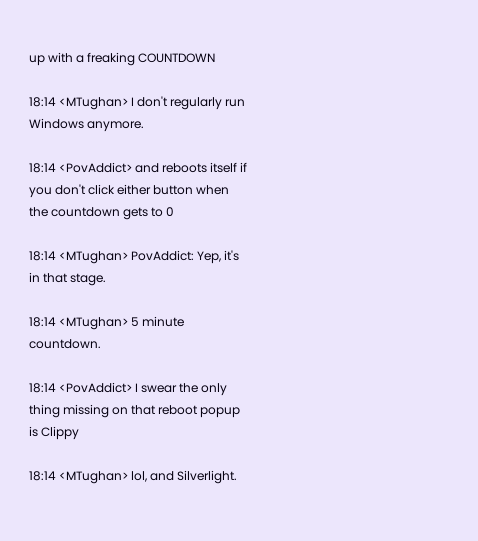up with a freaking COUNTDOWN

18:14 <MTughan> I don't regularly run Windows anymore.

18:14 <PovAddict> and reboots itself if you don't click either button when the countdown gets to 0

18:14 <MTughan> PovAddict: Yep, it's in that stage.

18:14 <MTughan> 5 minute countdown.

18:14 <PovAddict> I swear the only thing missing on that reboot popup is Clippy

18:14 <MTughan> lol, and Silverlight.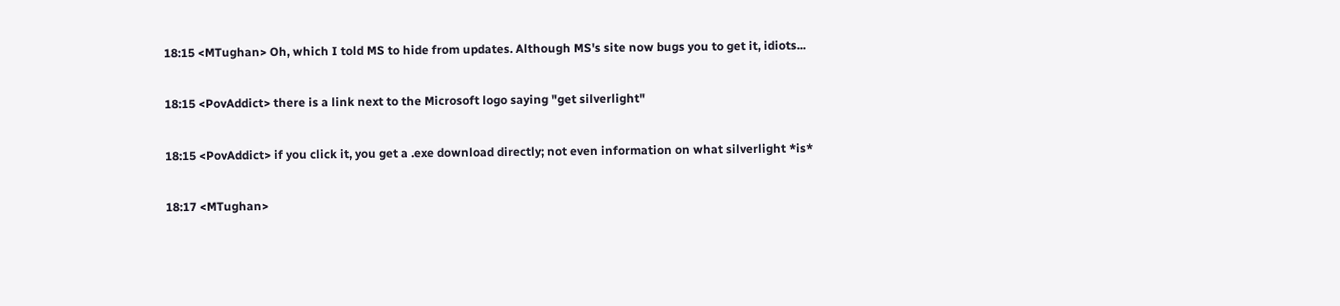18:15 <MTughan> Oh, which I told MS to hide from updates. Although MS's site now bugs you to get it, idiots...

18:15 <PovAddict> there is a link next to the Microsoft logo saying "get silverlight"

18:15 <PovAddict> if you click it, you get a .exe download directly; not even information on what silverlight *is*

18:17 <MTughan>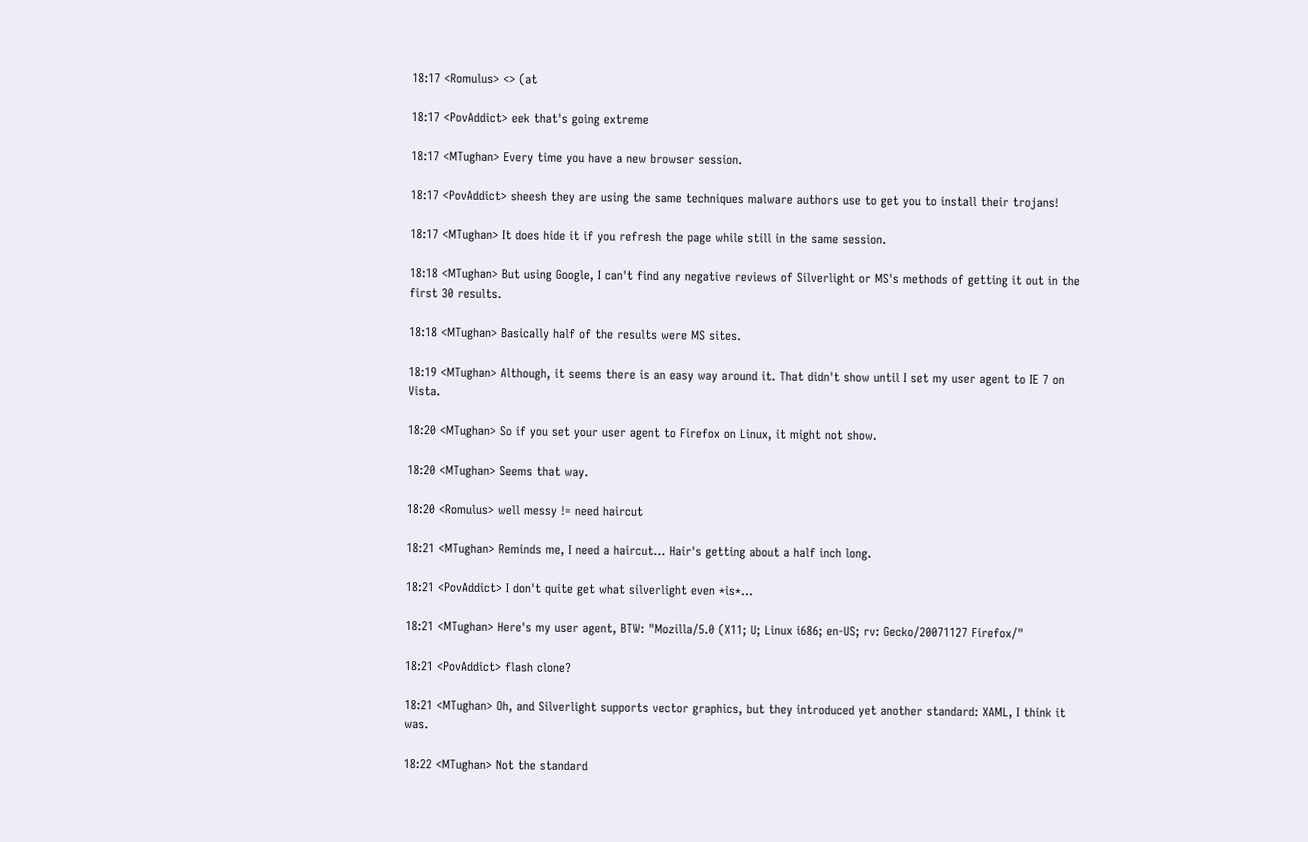18:17 <Romulus> <> (at

18:17 <PovAddict> eek that's going extreme

18:17 <MTughan> Every time you have a new browser session.

18:17 <PovAddict> sheesh they are using the same techniques malware authors use to get you to install their trojans!

18:17 <MTughan> It does hide it if you refresh the page while still in the same session.

18:18 <MTughan> But using Google, I can't find any negative reviews of Silverlight or MS's methods of getting it out in the first 30 results.

18:18 <MTughan> Basically half of the results were MS sites.

18:19 <MTughan> Although, it seems there is an easy way around it. That didn't show until I set my user agent to IE 7 on Vista.

18:20 <MTughan> So if you set your user agent to Firefox on Linux, it might not show.

18:20 <MTughan> Seems that way.

18:20 <Romulus> well messy != need haircut

18:21 <MTughan> Reminds me, I need a haircut... Hair's getting about a half inch long.

18:21 <PovAddict> I don't quite get what silverlight even *is*...

18:21 <MTughan> Here's my user agent, BTW: "Mozilla/5.0 (X11; U; Linux i686; en-US; rv: Gecko/20071127 Firefox/"

18:21 <PovAddict> flash clone?

18:21 <MTughan> Oh, and Silverlight supports vector graphics, but they introduced yet another standard: XAML, I think it was.

18:22 <MTughan> Not the standard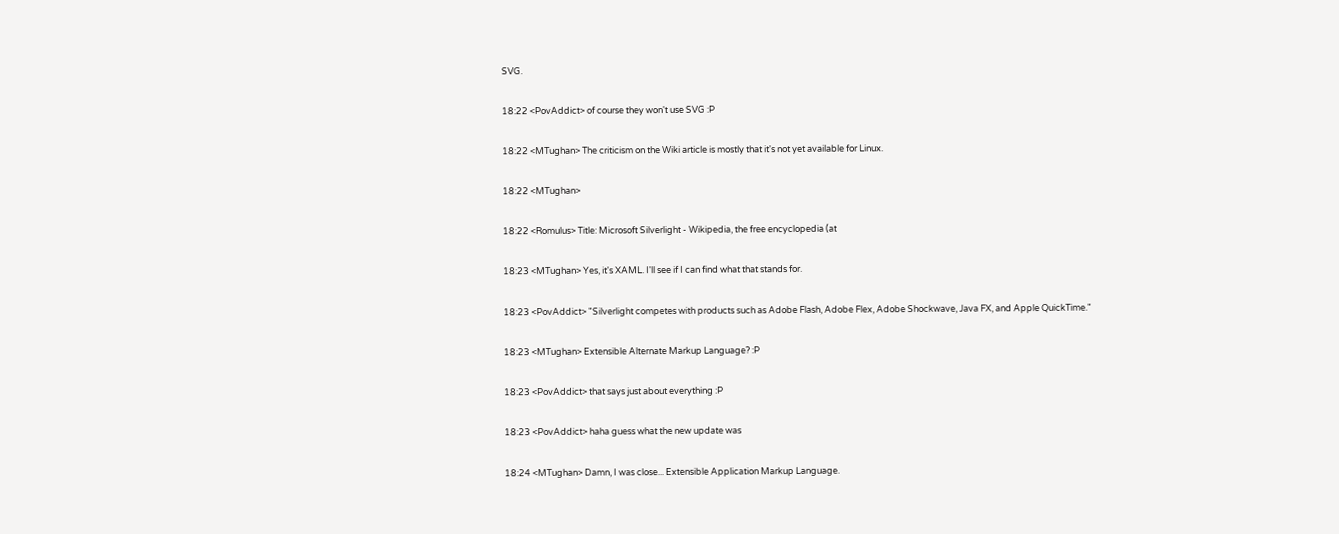SVG.

18:22 <PovAddict> of course they won't use SVG :P

18:22 <MTughan> The criticism on the Wiki article is mostly that it's not yet available for Linux.

18:22 <MTughan>

18:22 <Romulus> Title: Microsoft Silverlight - Wikipedia, the free encyclopedia (at

18:23 <MTughan> Yes, it's XAML. I'll see if I can find what that stands for.

18:23 <PovAddict> "Silverlight competes with products such as Adobe Flash, Adobe Flex, Adobe Shockwave, Java FX, and Apple QuickTime."

18:23 <MTughan> Extensible Alternate Markup Language? :P

18:23 <PovAddict> that says just about everything :P

18:23 <PovAddict> haha guess what the new update was

18:24 <MTughan> Damn, I was close... Extensible Application Markup Language.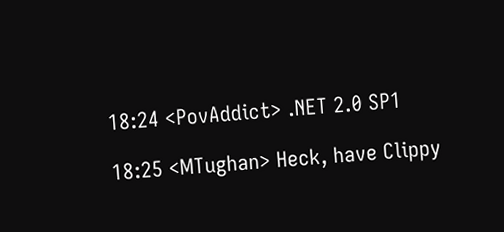18:24 <PovAddict> .NET 2.0 SP1

18:25 <MTughan> Heck, have Clippy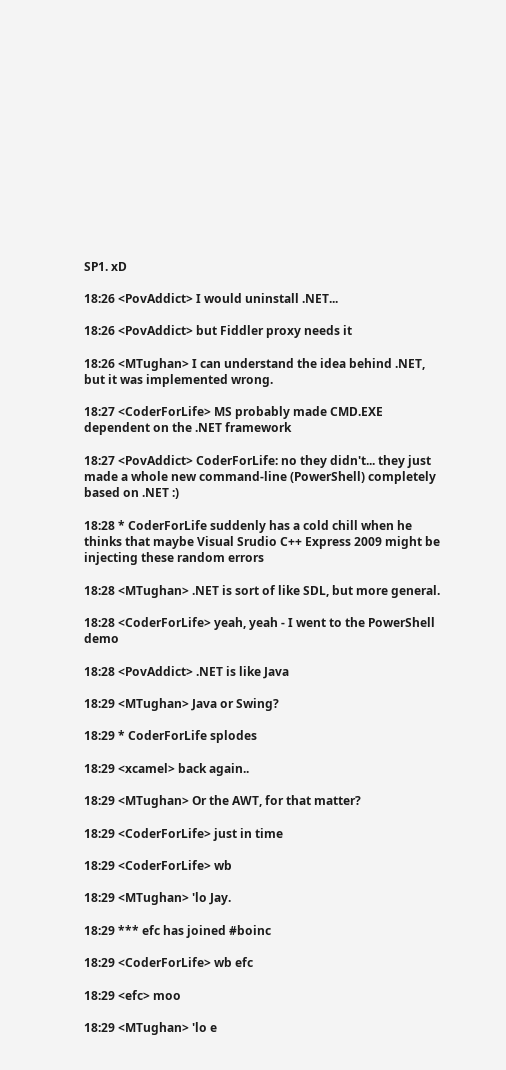SP1. xD

18:26 <PovAddict> I would uninstall .NET...

18:26 <PovAddict> but Fiddler proxy needs it

18:26 <MTughan> I can understand the idea behind .NET, but it was implemented wrong.

18:27 <CoderForLife> MS probably made CMD.EXE dependent on the .NET framework

18:27 <PovAddict> CoderForLife: no they didn't... they just made a whole new command-line (PowerShell) completely based on .NET :)

18:28 * CoderForLife suddenly has a cold chill when he thinks that maybe Visual Srudio C++ Express 2009 might be injecting these random errors

18:28 <MTughan> .NET is sort of like SDL, but more general.

18:28 <CoderForLife> yeah, yeah - I went to the PowerShell demo

18:28 <PovAddict> .NET is like Java

18:29 <MTughan> Java or Swing?

18:29 * CoderForLife splodes

18:29 <xcamel> back again..

18:29 <MTughan> Or the AWT, for that matter?

18:29 <CoderForLife> just in time

18:29 <CoderForLife> wb

18:29 <MTughan> 'lo Jay.

18:29 *** efc has joined #boinc

18:29 <CoderForLife> wb efc

18:29 <efc> moo

18:29 <MTughan> 'lo e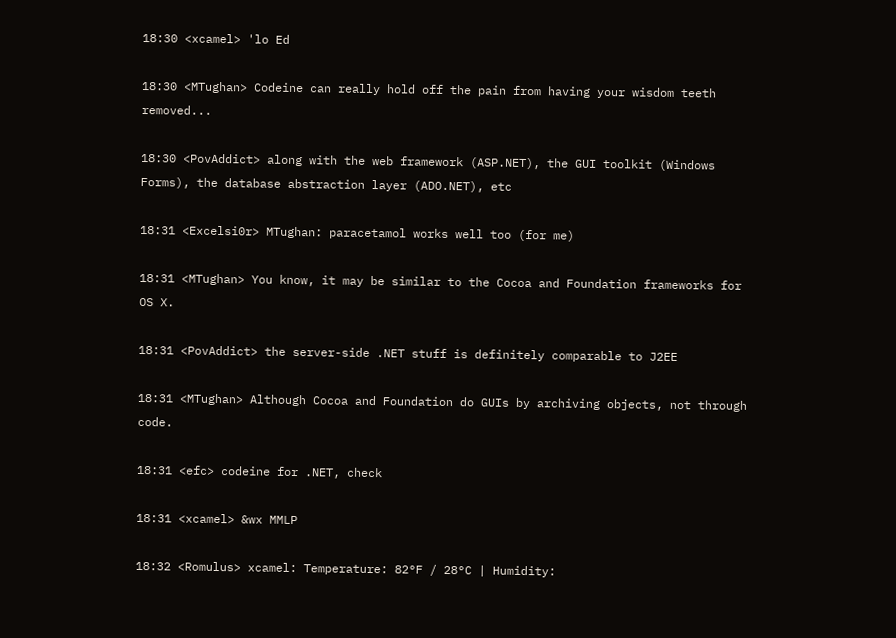18:30 <xcamel> 'lo Ed

18:30 <MTughan> Codeine can really hold off the pain from having your wisdom teeth removed...

18:30 <PovAddict> along with the web framework (ASP.NET), the GUI toolkit (Windows Forms), the database abstraction layer (ADO.NET), etc

18:31 <Excelsi0r> MTughan: paracetamol works well too (for me)

18:31 <MTughan> You know, it may be similar to the Cocoa and Foundation frameworks for OS X.

18:31 <PovAddict> the server-side .NET stuff is definitely comparable to J2EE

18:31 <MTughan> Although Cocoa and Foundation do GUIs by archiving objects, not through code.

18:31 <efc> codeine for .NET, check

18:31 <xcamel> &wx MMLP

18:32 <Romulus> xcamel: Temperature: 82°F / 28°C | Humidity: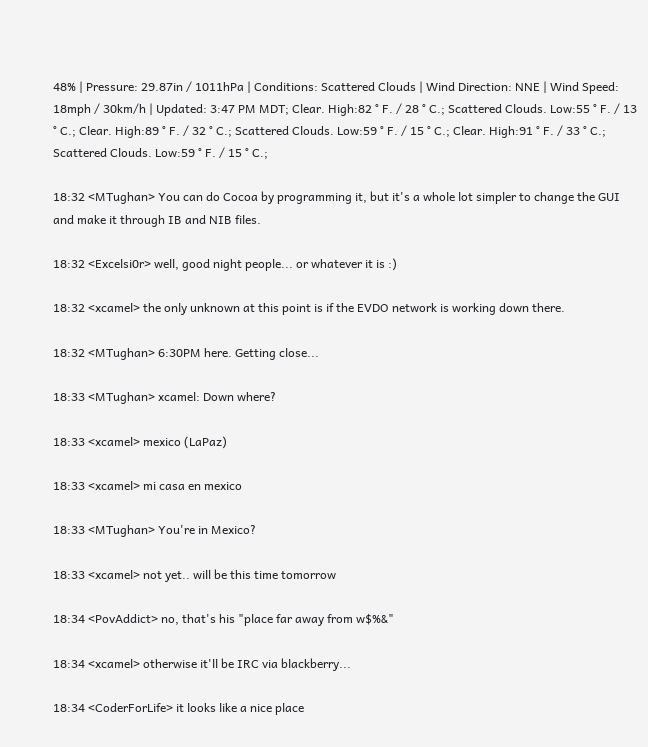48% | Pressure: 29.87in / 1011hPa | Conditions: Scattered Clouds | Wind Direction: NNE | Wind Speed: 18mph / 30km/h | Updated: 3:47 PM MDT; Clear. High:82 ° F. / 28 ° C.; Scattered Clouds. Low:55 ° F. / 13 ° C.; Clear. High:89 ° F. / 32 ° C.; Scattered Clouds. Low:59 ° F. / 15 ° C.; Clear. High:91 ° F. / 33 ° C.; Scattered Clouds. Low:59 ° F. / 15 ° C.;

18:32 <MTughan> You can do Cocoa by programming it, but it's a whole lot simpler to change the GUI and make it through IB and NIB files.

18:32 <Excelsi0r> well, good night people... or whatever it is :)

18:32 <xcamel> the only unknown at this point is if the EVDO network is working down there.

18:32 <MTughan> 6:30PM here. Getting close...

18:33 <MTughan> xcamel: Down where?

18:33 <xcamel> mexico (LaPaz)

18:33 <xcamel> mi casa en mexico

18:33 <MTughan> You're in Mexico?

18:33 <xcamel> not yet.. will be this time tomorrow

18:34 <PovAddict> no, that's his "place far away from w$%&"

18:34 <xcamel> otherwise it'll be IRC via blackberry...

18:34 <CoderForLife> it looks like a nice place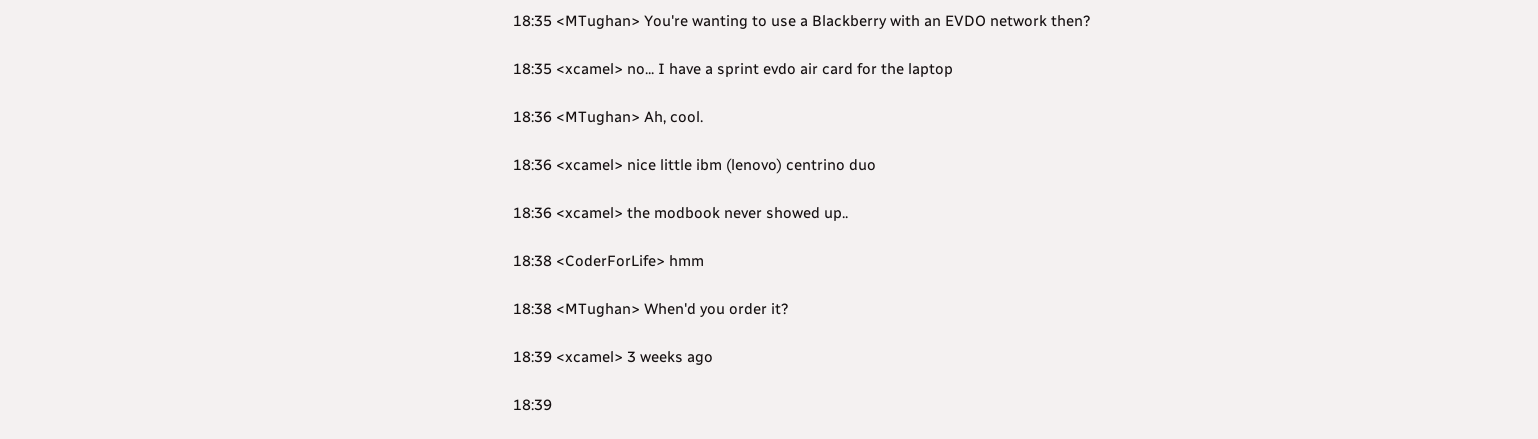18:35 <MTughan> You're wanting to use a Blackberry with an EVDO network then?

18:35 <xcamel> no... I have a sprint evdo air card for the laptop

18:36 <MTughan> Ah, cool.

18:36 <xcamel> nice little ibm (lenovo) centrino duo

18:36 <xcamel> the modbook never showed up..

18:38 <CoderForLife> hmm

18:38 <MTughan> When'd you order it?

18:39 <xcamel> 3 weeks ago

18:39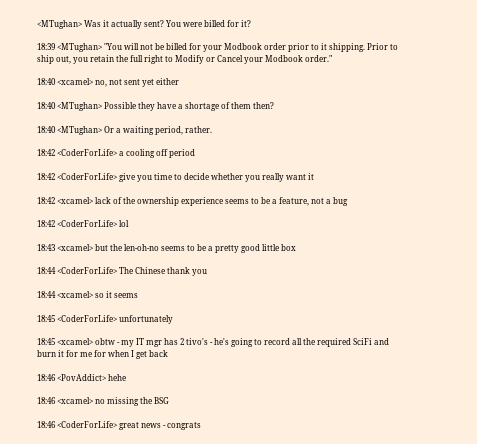<MTughan> Was it actually sent? You were billed for it?

18:39 <MTughan> "You will not be billed for your Modbook order prior to it shipping. Prior to ship out, you retain the full right to Modify or Cancel your Modbook order."

18:40 <xcamel> no, not sent yet either

18:40 <MTughan> Possible they have a shortage of them then?

18:40 <MTughan> Or a waiting period, rather.

18:42 <CoderForLife> a cooling off period

18:42 <CoderForLife> give you time to decide whether you really want it

18:42 <xcamel> lack of the ownership experience seems to be a feature, not a bug

18:42 <CoderForLife> lol

18:43 <xcamel> but the len-oh-no seems to be a pretty good little box

18:44 <CoderForLife> The Chinese thank you

18:44 <xcamel> so it seems

18:45 <CoderForLife> unfortunately

18:45 <xcamel> obtw - my IT mgr has 2 tivo's - he's going to record all the required SciFi and burn it for me for when I get back

18:46 <PovAddict> hehe

18:46 <xcamel> no missing the BSG

18:46 <CoderForLife> great news - congrats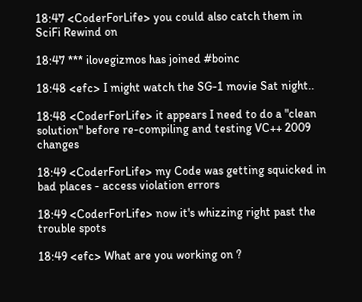18:47 <CoderForLife> you could also catch them in SciFi Rewind on

18:47 *** ilovegizmos has joined #boinc

18:48 <efc> I might watch the SG-1 movie Sat night..

18:48 <CoderForLife> it appears I need to do a "clean solution" before re-compiling and testing VC++ 2009 changes

18:49 <CoderForLife> my Code was getting squicked in bad places - access violation errors

18:49 <CoderForLife> now it's whizzing right past the trouble spots

18:49 <efc> What are you working on ?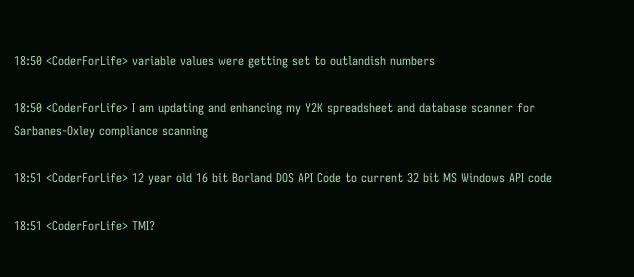18:50 <CoderForLife> variable values were getting set to outlandish numbers

18:50 <CoderForLife> I am updating and enhancing my Y2K spreadsheet and database scanner for Sarbanes-Oxley compliance scanning

18:51 <CoderForLife> 12 year old 16 bit Borland DOS API Code to current 32 bit MS Windows API code

18:51 <CoderForLife> TMI?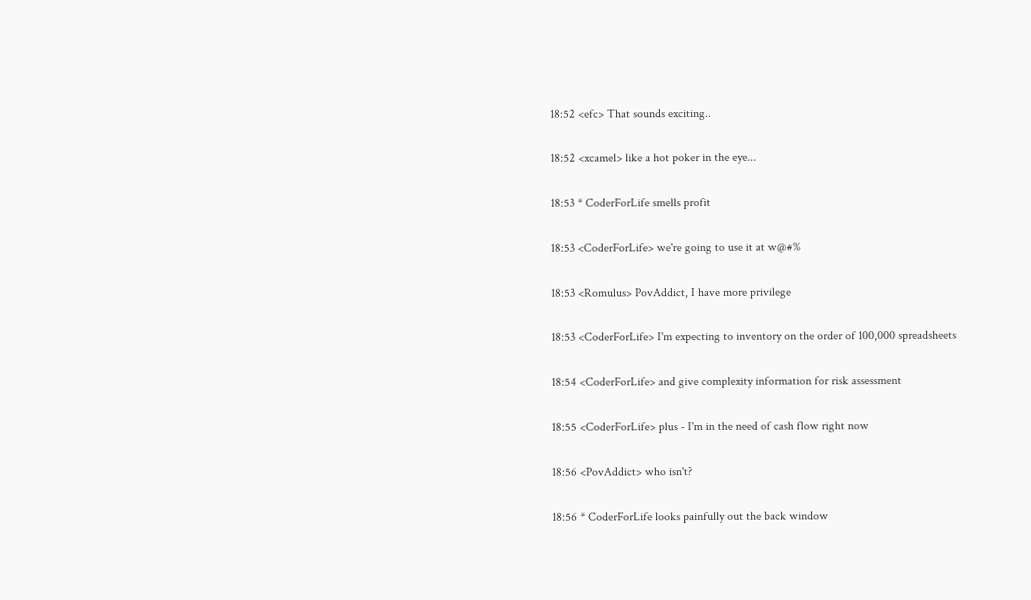18:52 <efc> That sounds exciting..

18:52 <xcamel> like a hot poker in the eye...

18:53 * CoderForLife smells profit

18:53 <CoderForLife> we're going to use it at w@#%

18:53 <Romulus> PovAddict, I have more privilege

18:53 <CoderForLife> I'm expecting to inventory on the order of 100,000 spreadsheets

18:54 <CoderForLife> and give complexity information for risk assessment

18:55 <CoderForLife> plus - I'm in the need of cash flow right now

18:56 <PovAddict> who isn't?

18:56 * CoderForLife looks painfully out the back window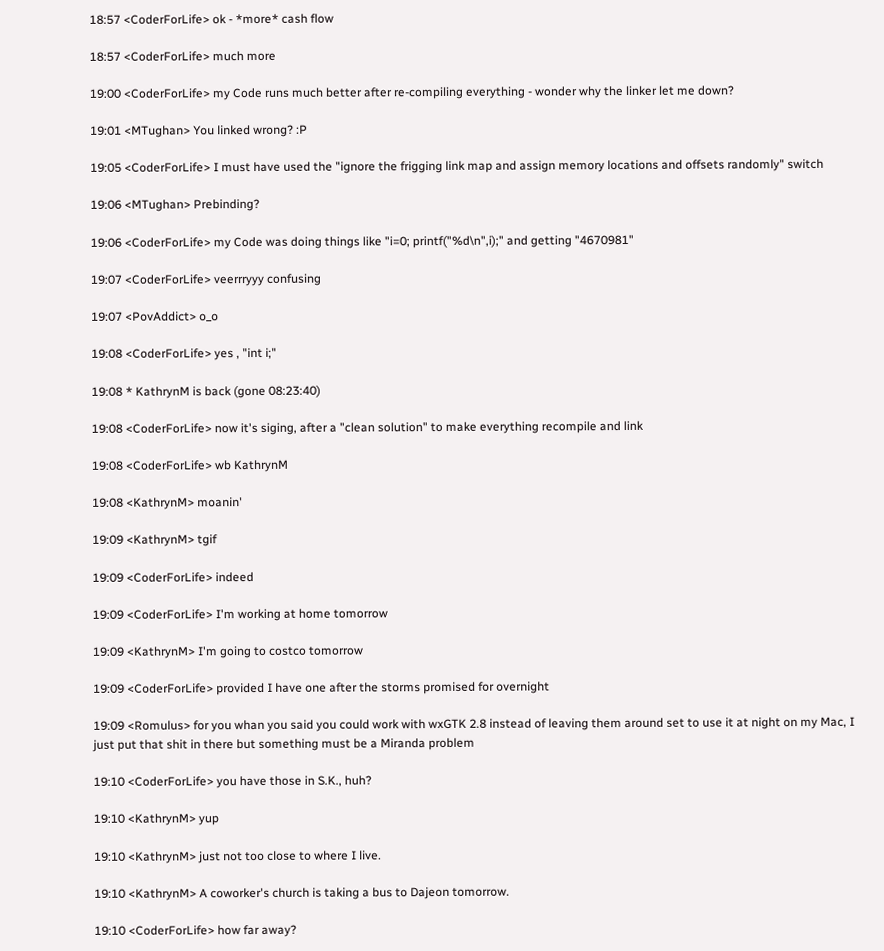18:57 <CoderForLife> ok - *more* cash flow

18:57 <CoderForLife> much more

19:00 <CoderForLife> my Code runs much better after re-compiling everything - wonder why the linker let me down?

19:01 <MTughan> You linked wrong? :P

19:05 <CoderForLife> I must have used the "ignore the frigging link map and assign memory locations and offsets randomly" switch

19:06 <MTughan> Prebinding?

19:06 <CoderForLife> my Code was doing things like "i=0; printf("%d\n",i);" and getting "4670981"

19:07 <CoderForLife> veerrryyy confusing

19:07 <PovAddict> o_o

19:08 <CoderForLife> yes , "int i;"

19:08 * KathrynM is back (gone 08:23:40)

19:08 <CoderForLife> now it's siging, after a "clean solution" to make everything recompile and link

19:08 <CoderForLife> wb KathrynM

19:08 <KathrynM> moanin'

19:09 <KathrynM> tgif

19:09 <CoderForLife> indeed

19:09 <CoderForLife> I'm working at home tomorrow

19:09 <KathrynM> I'm going to costco tomorrow

19:09 <CoderForLife> provided I have one after the storms promised for overnight

19:09 <Romulus> for you whan you said you could work with wxGTK 2.8 instead of leaving them around set to use it at night on my Mac, I just put that shit in there but something must be a Miranda problem

19:10 <CoderForLife> you have those in S.K., huh?

19:10 <KathrynM> yup

19:10 <KathrynM> just not too close to where I live.

19:10 <KathrynM> A coworker's church is taking a bus to Dajeon tomorrow.

19:10 <CoderForLife> how far away?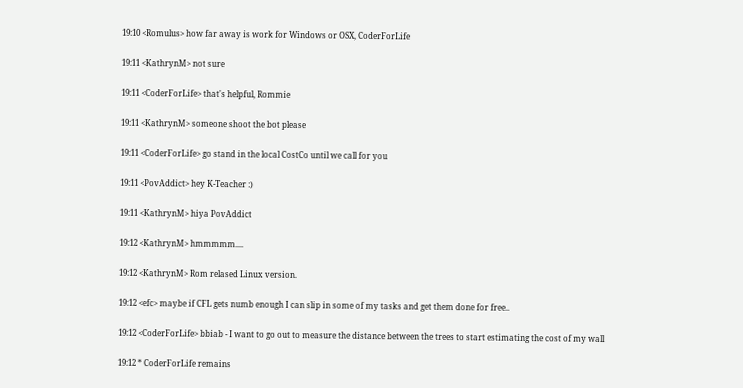19:10 <Romulus> how far away is work for Windows or OSX, CoderForLife

19:11 <KathrynM> not sure

19:11 <CoderForLife> that's helpful, Rommie

19:11 <KathrynM> someone shoot the bot please

19:11 <CoderForLife> go stand in the local CostCo until we call for you

19:11 <PovAddict> hey K-Teacher :)

19:11 <KathrynM> hiya PovAddict

19:12 <KathrynM> hmmmmm....

19:12 <KathrynM> Rom relased Linux version.

19:12 <efc> maybe if CFL gets numb enough I can slip in some of my tasks and get them done for free..

19:12 <CoderForLife> bbiab - I want to go out to measure the distance between the trees to start estimating the cost of my wall

19:12 * CoderForLife remains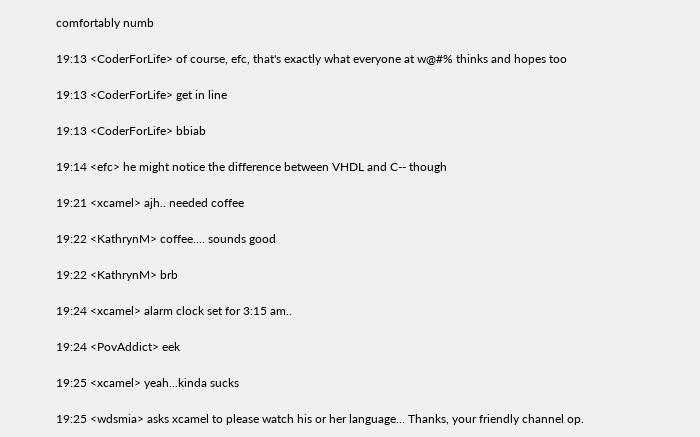comfortably numb

19:13 <CoderForLife> of course, efc, that's exactly what everyone at w@#% thinks and hopes too

19:13 <CoderForLife> get in line

19:13 <CoderForLife> bbiab

19:14 <efc> he might notice the difference between VHDL and C-- though

19:21 <xcamel> ajh.. needed coffee

19:22 <KathrynM> coffee.... sounds good

19:22 <KathrynM> brb

19:24 <xcamel> alarm clock set for 3:15 am..

19:24 <PovAddict> eek

19:25 <xcamel> yeah...kinda sucks

19:25 <wdsmia> asks xcamel to please watch his or her language… Thanks, your friendly channel op.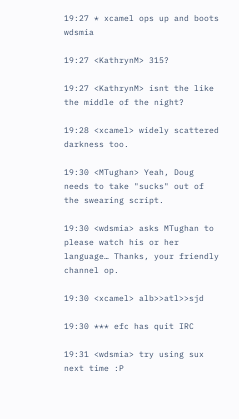19:27 * xcamel ops up and boots wdsmia

19:27 <KathrynM> 315?

19:27 <KathrynM> isnt the like the middle of the night?

19:28 <xcamel> widely scattered darkness too.

19:30 <MTughan> Yeah, Doug needs to take "sucks" out of the swearing script.

19:30 <wdsmia> asks MTughan to please watch his or her language… Thanks, your friendly channel op.

19:30 <xcamel> alb>>atl>>sjd

19:30 *** efc has quit IRC

19:31 <wdsmia> try using sux next time :P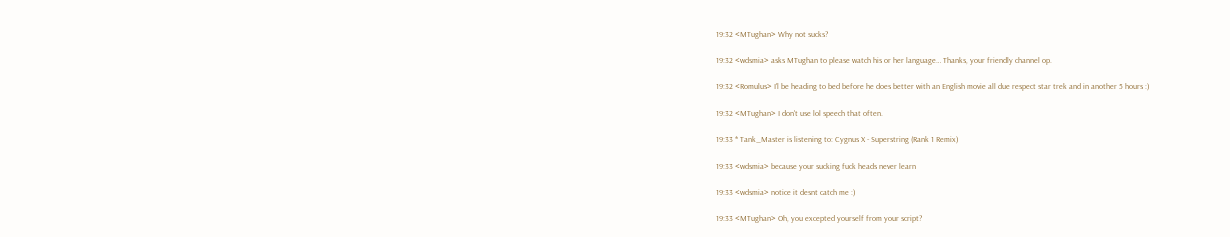19:32 <MTughan> Why not sucks?

19:32 <wdsmia> asks MTughan to please watch his or her language… Thanks, your friendly channel op.

19:32 <Romulus> I'l be heading to bed before he does better with an English movie all due respect star trek and in another 5 hours :)

19:32 <MTughan> I don't use lol speech that often.

19:33 * Tank_Master is listening to: Cygnus X - Superstring (Rank 1 Remix)

19:33 <wdsmia> because your sucking fuck heads never learn

19:33 <wdsmia> notice it desnt catch me :)

19:33 <MTughan> Oh, you excepted yourself from your script?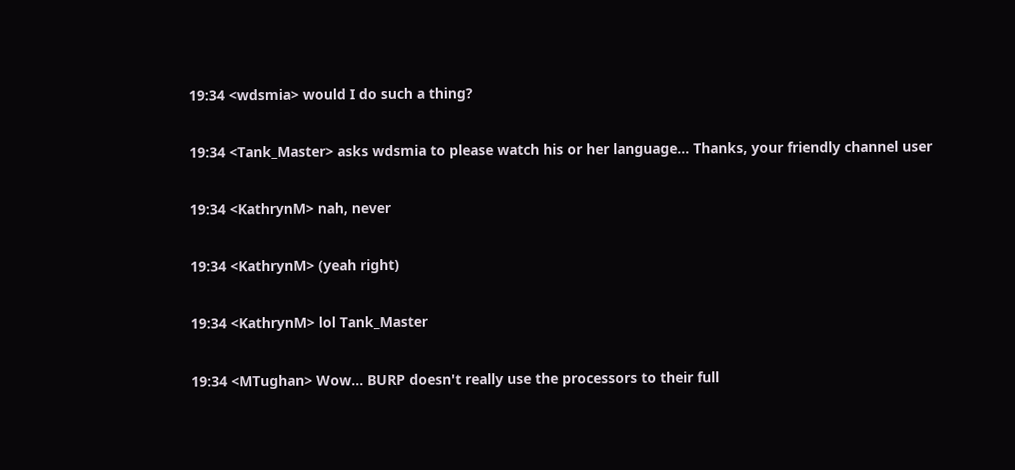19:34 <wdsmia> would I do such a thing?

19:34 <Tank_Master> asks wdsmia to please watch his or her language… Thanks, your friendly channel user

19:34 <KathrynM> nah, never

19:34 <KathrynM> (yeah right)

19:34 <KathrynM> lol Tank_Master

19:34 <MTughan> Wow... BURP doesn't really use the processors to their full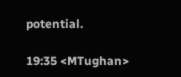potential.

19:35 <MTughan>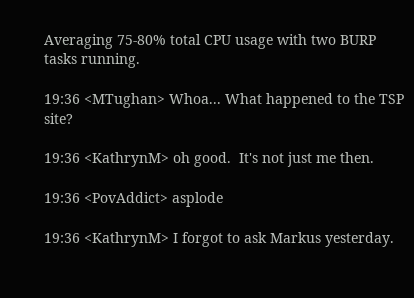Averaging 75-80% total CPU usage with two BURP tasks running.

19:36 <MTughan> Whoa... What happened to the TSP site?

19:36 <KathrynM> oh good.  It's not just me then.

19:36 <PovAddict> asplode

19:36 <KathrynM> I forgot to ask Markus yesterday.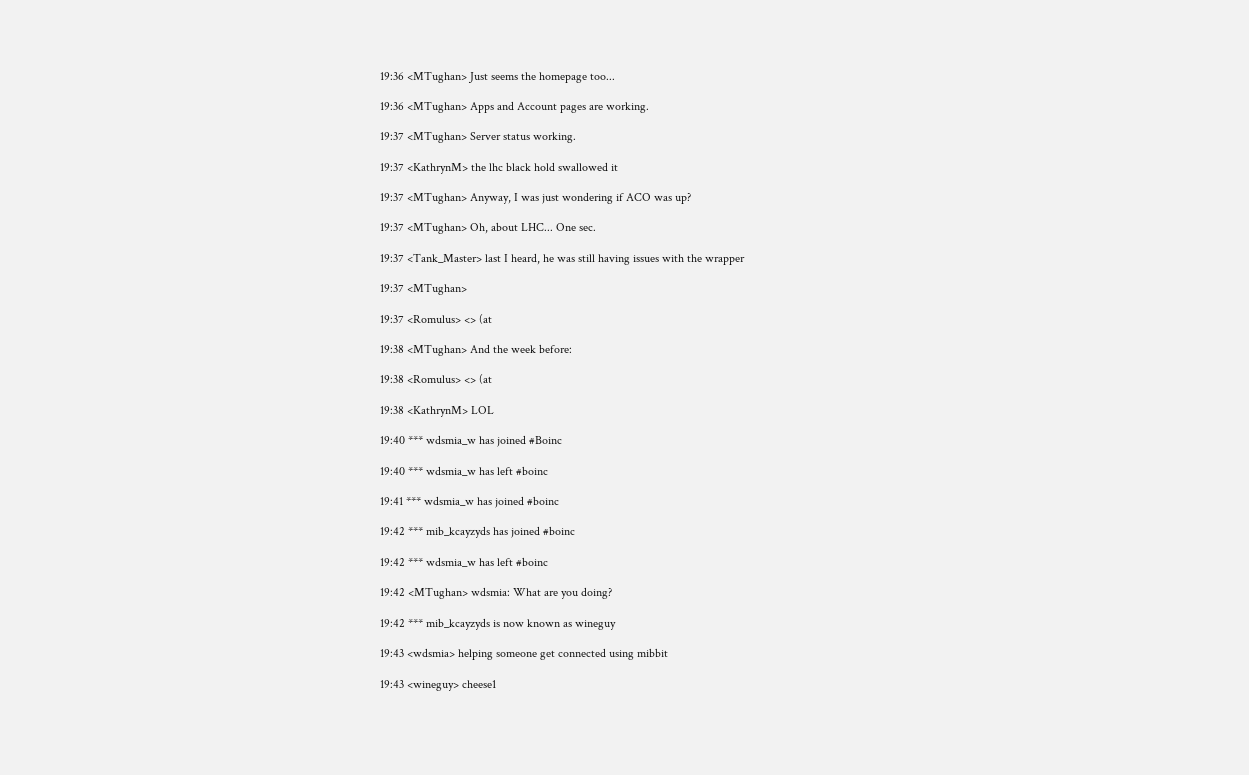19:36 <MTughan> Just seems the homepage too...

19:36 <MTughan> Apps and Account pages are working.

19:37 <MTughan> Server status working.

19:37 <KathrynM> the lhc black hold swallowed it

19:37 <MTughan> Anyway, I was just wondering if ACO was up?

19:37 <MTughan> Oh, about LHC... One sec.

19:37 <Tank_Master> last I heard, he was still having issues with the wrapper

19:37 <MTughan>

19:37 <Romulus> <> (at

19:38 <MTughan> And the week before:

19:38 <Romulus> <> (at

19:38 <KathrynM> LOL

19:40 *** wdsmia_w has joined #Boinc

19:40 *** wdsmia_w has left #boinc

19:41 *** wdsmia_w has joined #boinc

19:42 *** mib_kcayzyds has joined #boinc

19:42 *** wdsmia_w has left #boinc

19:42 <MTughan> wdsmia: What are you doing?

19:42 *** mib_kcayzyds is now known as wineguy

19:43 <wdsmia> helping someone get connected using mibbit

19:43 <wineguy> cheese1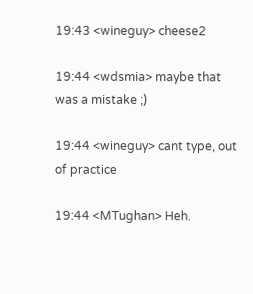19:43 <wineguy> cheese2

19:44 <wdsmia> maybe that was a mistake ;)

19:44 <wineguy> cant type, out of practice

19:44 <MTughan> Heh.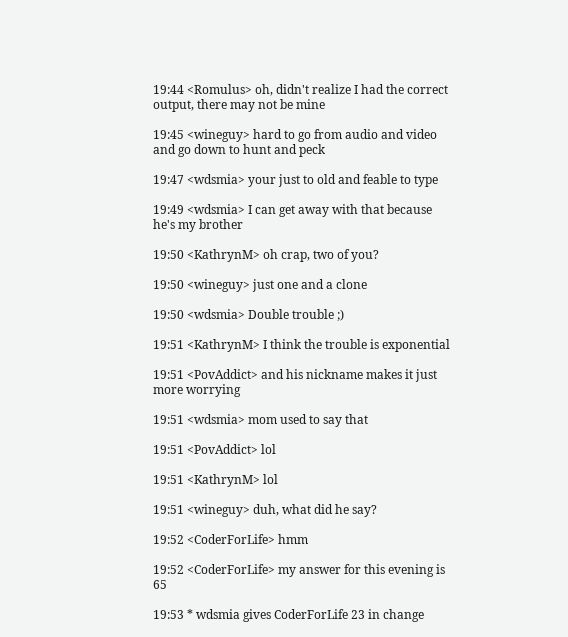19:44 <Romulus> oh, didn't realize I had the correct output, there may not be mine

19:45 <wineguy> hard to go from audio and video and go down to hunt and peck

19:47 <wdsmia> your just to old and feable to type

19:49 <wdsmia> I can get away with that because he's my brother

19:50 <KathrynM> oh crap, two of you?

19:50 <wineguy> just one and a clone

19:50 <wdsmia> Double trouble ;)

19:51 <KathrynM> I think the trouble is exponential

19:51 <PovAddict> and his nickname makes it just more worrying

19:51 <wdsmia> mom used to say that

19:51 <PovAddict> lol

19:51 <KathrynM> lol

19:51 <wineguy> duh, what did he say?

19:52 <CoderForLife> hmm

19:52 <CoderForLife> my answer for this evening is 65

19:53 * wdsmia gives CoderForLife 23 in change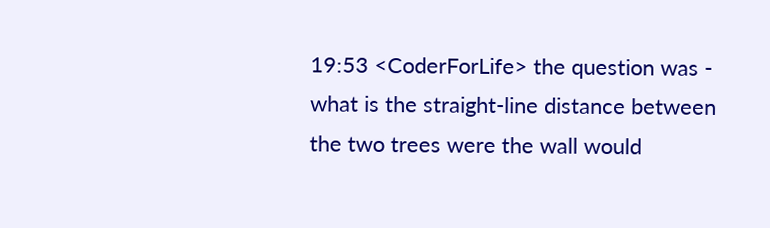19:53 <CoderForLife> the question was - what is the straight-line distance between the two trees were the wall would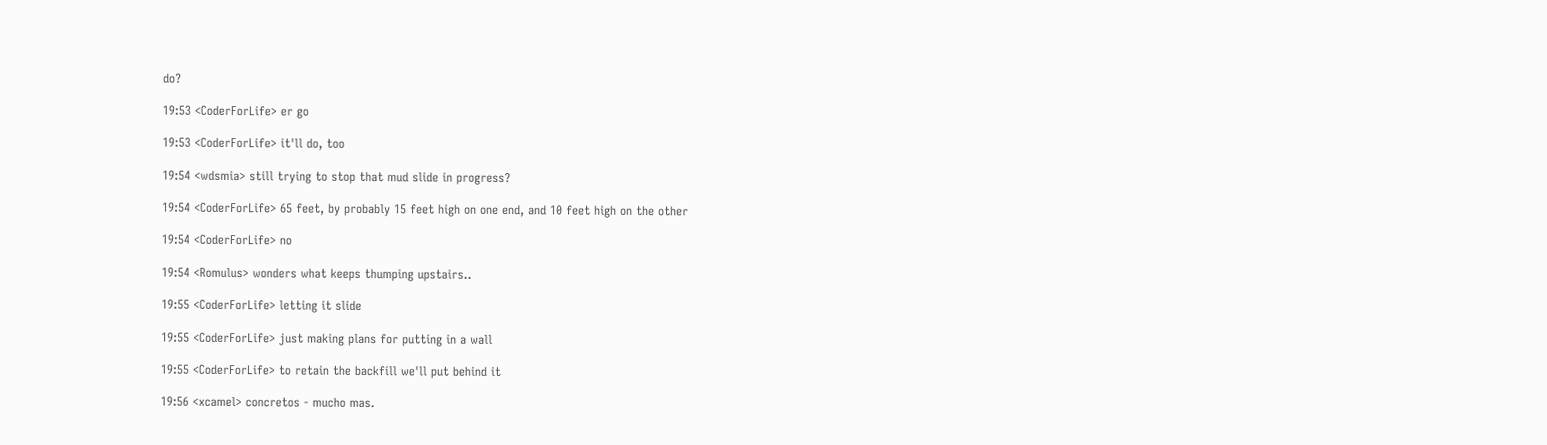do?

19:53 <CoderForLife> er go

19:53 <CoderForLife> it'll do, too

19:54 <wdsmia> still trying to stop that mud slide in progress?

19:54 <CoderForLife> 65 feet, by probably 15 feet high on one end, and 10 feet high on the other

19:54 <CoderForLife> no

19:54 <Romulus> wonders what keeps thumping upstairs..

19:55 <CoderForLife> letting it slide

19:55 <CoderForLife> just making plans for putting in a wall

19:55 <CoderForLife> to retain the backfill we'll put behind it

19:56 <xcamel> concretos - mucho mas.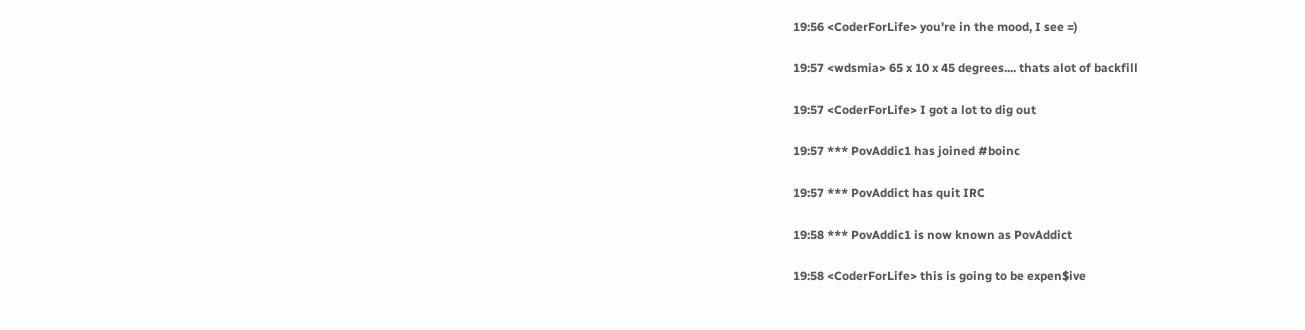19:56 <CoderForLife> you're in the mood, I see =)

19:57 <wdsmia> 65 x 10 x 45 degrees.... thats alot of backfill

19:57 <CoderForLife> I got a lot to dig out

19:57 *** PovAddic1 has joined #boinc

19:57 *** PovAddict has quit IRC

19:58 *** PovAddic1 is now known as PovAddict

19:58 <CoderForLife> this is going to be expen$ive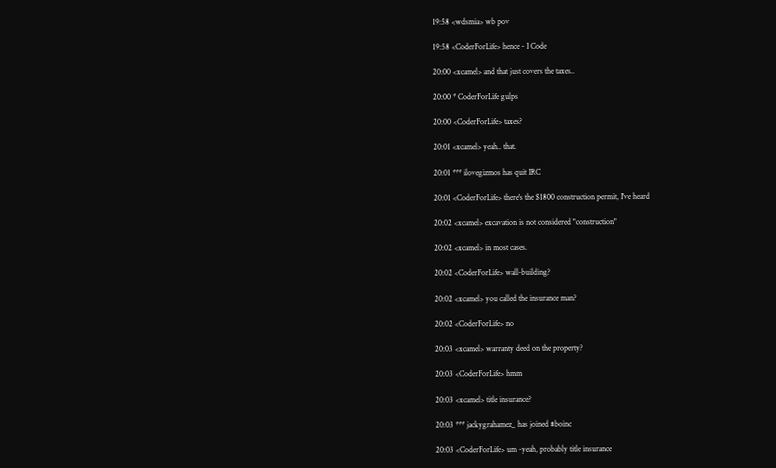19:58 <wdsmia> wb pov

19:58 <CoderForLife> hence - I Code

20:00 <xcamel> and that just covers the taxes..

20:00 * CoderForLife gulps

20:00 <CoderForLife> taxes?

20:01 <xcamel> yeah.. that.

20:01 *** ilovegizmos has quit IRC

20:01 <CoderForLife> there's the $1800 construction permit, I've heard

20:02 <xcamel> excavation is not considered "construction"

20:02 <xcamel> in most cases.

20:02 <CoderForLife> wall-building?

20:02 <xcamel> you called the insurance man?

20:02 <CoderForLife> no

20:03 <xcamel> warranty deed on the property?

20:03 <CoderForLife> hmm

20:03 <xcamel> title insurance?

20:03 *** jackygrahamez_ has joined #boinc

20:03 <CoderForLife> um -yeah, probably title insurance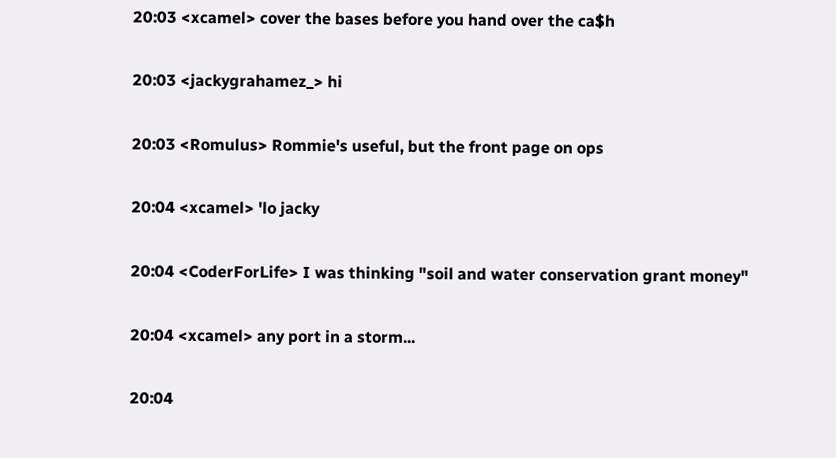20:03 <xcamel> cover the bases before you hand over the ca$h

20:03 <jackygrahamez_> hi

20:03 <Romulus> Rommie's useful, but the front page on ops

20:04 <xcamel> 'lo jacky

20:04 <CoderForLife> I was thinking "soil and water conservation grant money"

20:04 <xcamel> any port in a storm...

20:04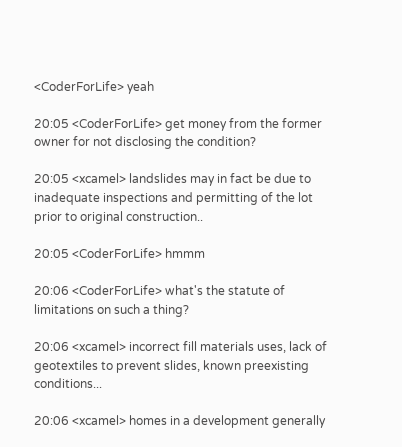<CoderForLife> yeah

20:05 <CoderForLife> get money from the former owner for not disclosing the condition?

20:05 <xcamel> landslides may in fact be due to inadequate inspections and permitting of the lot prior to original construction..

20:05 <CoderForLife> hmmm

20:06 <CoderForLife> what's the statute of limitations on such a thing?

20:06 <xcamel> incorrect fill materials uses, lack of geotextiles to prevent slides, known preexisting conditions...

20:06 <xcamel> homes in a development generally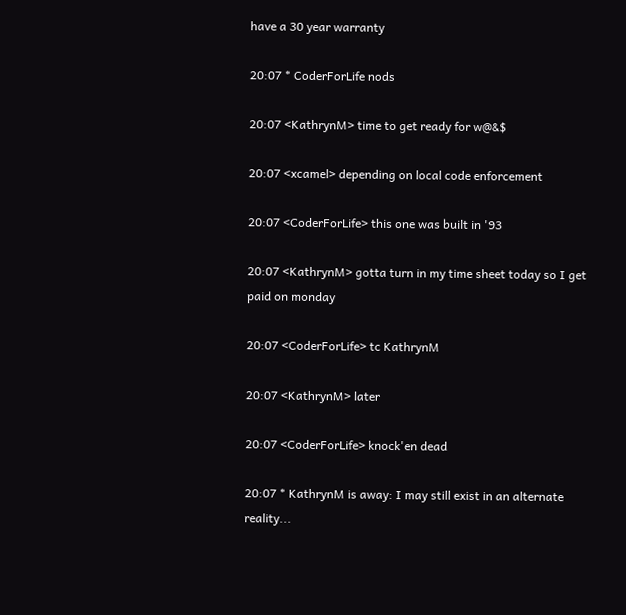have a 30 year warranty

20:07 * CoderForLife nods

20:07 <KathrynM> time to get ready for w@&$

20:07 <xcamel> depending on local code enforcement

20:07 <CoderForLife> this one was built in '93

20:07 <KathrynM> gotta turn in my time sheet today so I get paid on monday

20:07 <CoderForLife> tc KathrynM

20:07 <KathrynM> later

20:07 <CoderForLife> knock'en dead

20:07 * KathrynM is away: I may still exist in an alternate reality...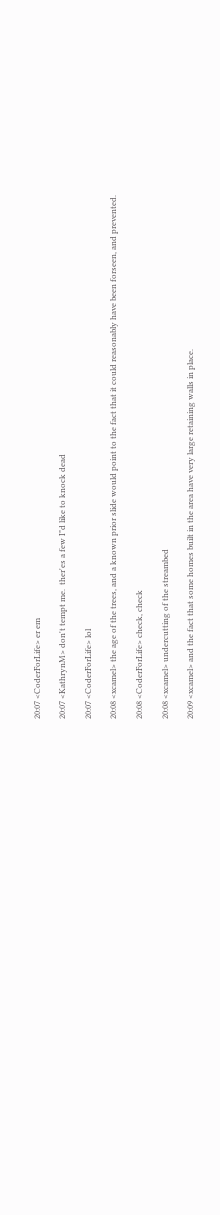20:07 <CoderForLife> er em

20:07 <KathrynM> don't tempt me.  ther'es a few I"d like to knock dead

20:07 <CoderForLife> lol

20:08 <xcamel> the age of the trees, and a known prior slide would point to the fact that it could reasonably have been forseen, and prevented.

20:08 <CoderForLife> check, check

20:08 <xcamel> undercutting of the streambed

20:09 <xcamel> and the fact that some homes built in the area have very large retaining walls in place.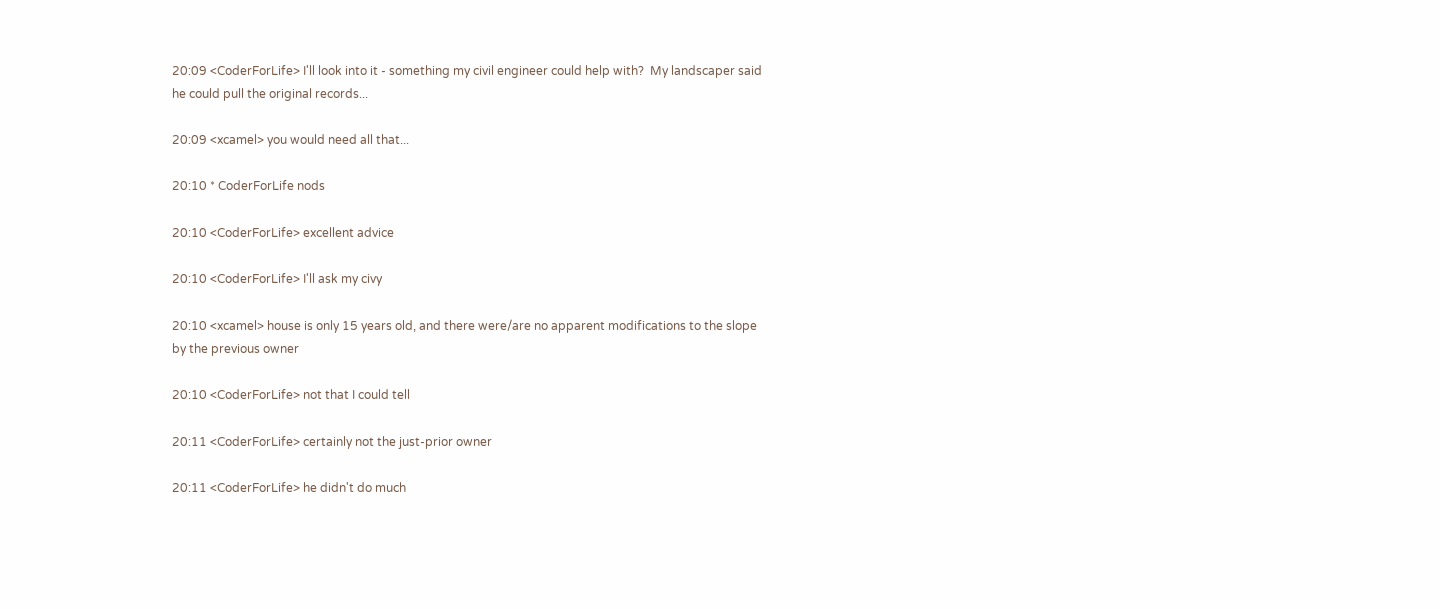20:09 <CoderForLife> I'll look into it - something my civil engineer could help with?  My landscaper said he could pull the original records...

20:09 <xcamel> you would need all that...

20:10 * CoderForLife nods

20:10 <CoderForLife> excellent advice

20:10 <CoderForLife> I'll ask my civy

20:10 <xcamel> house is only 15 years old, and there were/are no apparent modifications to the slope by the previous owner

20:10 <CoderForLife> not that I could tell

20:11 <CoderForLife> certainly not the just-prior owner

20:11 <CoderForLife> he didn't do much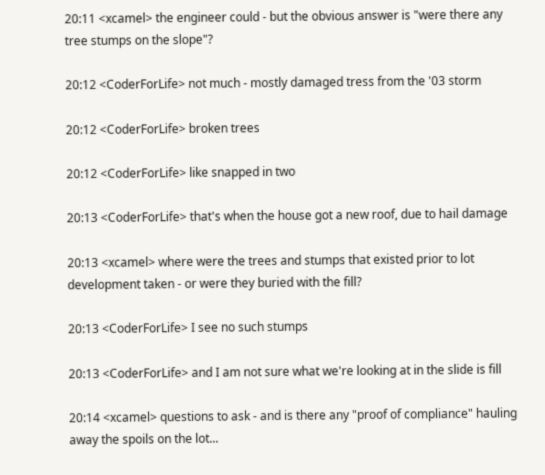20:11 <xcamel> the engineer could - but the obvious answer is "were there any tree stumps on the slope"?

20:12 <CoderForLife> not much - mostly damaged tress from the '03 storm

20:12 <CoderForLife> broken trees

20:12 <CoderForLife> like snapped in two

20:13 <CoderForLife> that's when the house got a new roof, due to hail damage

20:13 <xcamel> where were the trees and stumps that existed prior to lot development taken - or were they buried with the fill?

20:13 <CoderForLife> I see no such stumps

20:13 <CoderForLife> and I am not sure what we're looking at in the slide is fill

20:14 <xcamel> questions to ask - and is there any "proof of compliance" hauling away the spoils on the lot...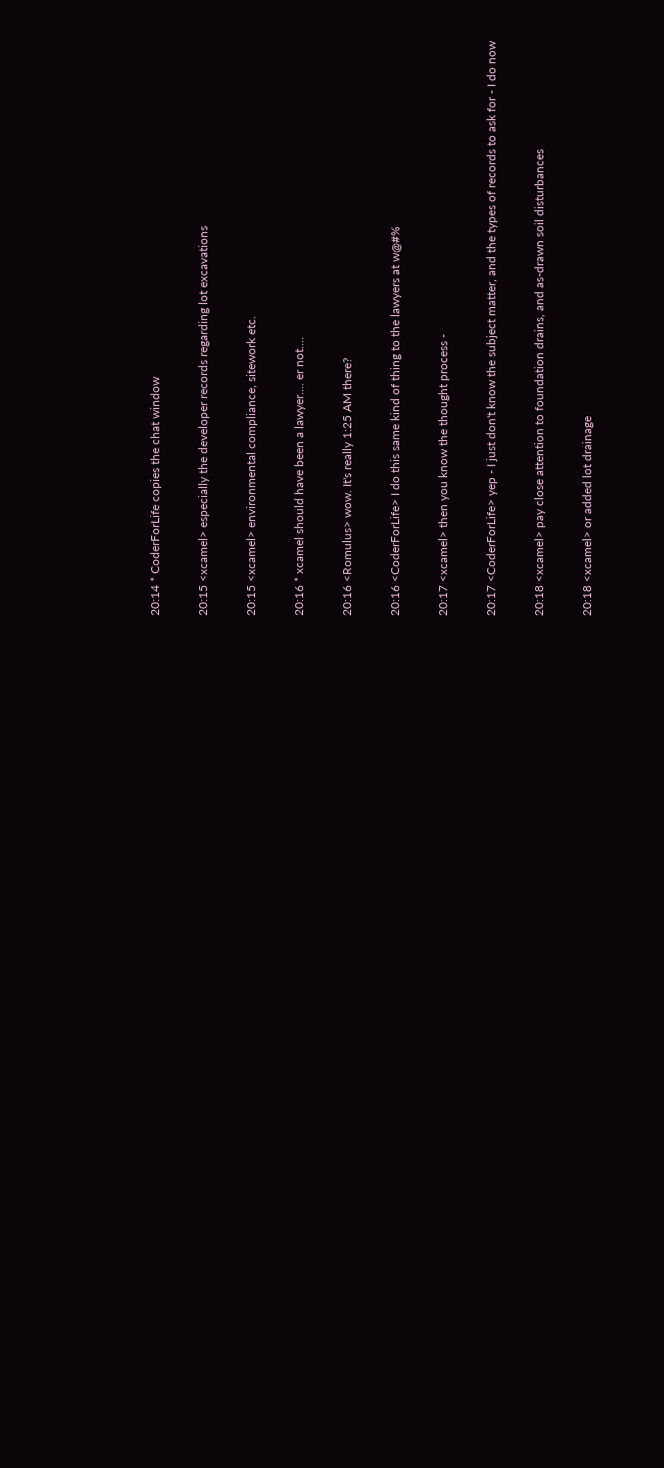20:14 * CoderForLife copies the chat window

20:15 <xcamel> especially the developer records regarding lot excavations

20:15 <xcamel> environmental compliance, sitework etc.

20:16 * xcamel should have been a lawyer.... er not....

20:16 <Romulus> wow. It's really 1:25 AM there?

20:16 <CoderForLife> I do this same kind of thing to the lawyers at w@#%

20:17 <xcamel> then you know the thought process -

20:17 <CoderForLife> yep - I just don't know the subject matter, and the types of records to ask for - I do now

20:18 <xcamel> pay close attention to foundation drains, and as-drawn soil disturbances

20:18 <xcamel> or added lot drainage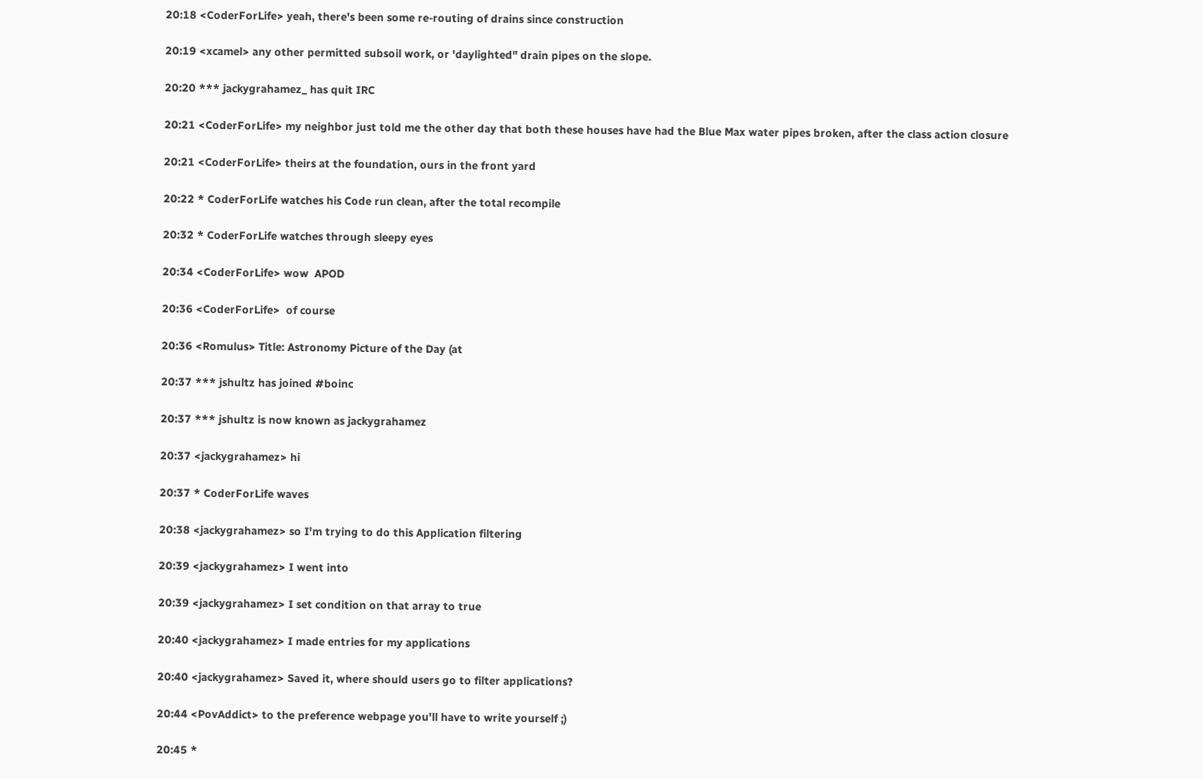20:18 <CoderForLife> yeah, there's been some re-routing of drains since construction

20:19 <xcamel> any other permitted subsoil work, or 'daylighted" drain pipes on the slope.

20:20 *** jackygrahamez_ has quit IRC

20:21 <CoderForLife> my neighbor just told me the other day that both these houses have had the Blue Max water pipes broken, after the class action closure

20:21 <CoderForLife> theirs at the foundation, ours in the front yard

20:22 * CoderForLife watches his Code run clean, after the total recompile

20:32 * CoderForLife watches through sleepy eyes

20:34 <CoderForLife> wow  APOD

20:36 <CoderForLife>  of course

20:36 <Romulus> Title: Astronomy Picture of the Day (at

20:37 *** jshultz has joined #boinc

20:37 *** jshultz is now known as jackygrahamez

20:37 <jackygrahamez> hi

20:37 * CoderForLife waves

20:38 <jackygrahamez> so I'm trying to do this Application filtering

20:39 <jackygrahamez> I went into

20:39 <jackygrahamez> I set condition on that array to true

20:40 <jackygrahamez> I made entries for my applications

20:40 <jackygrahamez> Saved it, where should users go to filter applications?

20:44 <PovAddict> to the preference webpage you'll have to write yourself ;)

20:45 *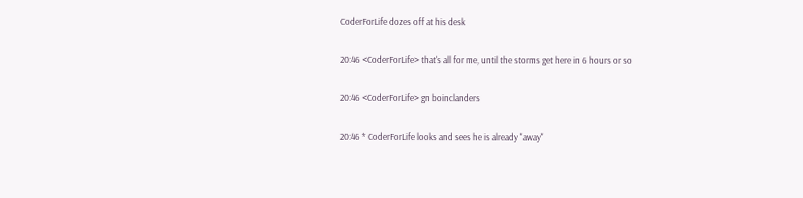CoderForLife dozes off at his desk

20:46 <CoderForLife> that's all for me, until the storms get here in 6 hours or so

20:46 <CoderForLife> gn boinclanders

20:46 * CoderForLife looks and sees he is already "away"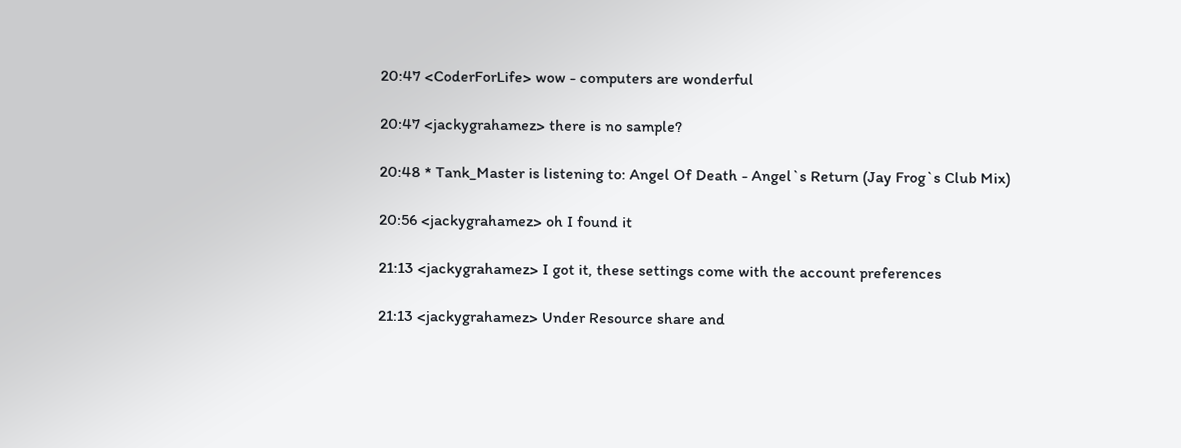20:47 <CoderForLife> wow - computers are wonderful

20:47 <jackygrahamez> there is no sample?

20:48 * Tank_Master is listening to: Angel Of Death - Angel`s Return (Jay Frog`s Club Mix)

20:56 <jackygrahamez> oh I found it

21:13 <jackygrahamez> I got it, these settings come with the account preferences

21:13 <jackygrahamez> Under Resource share and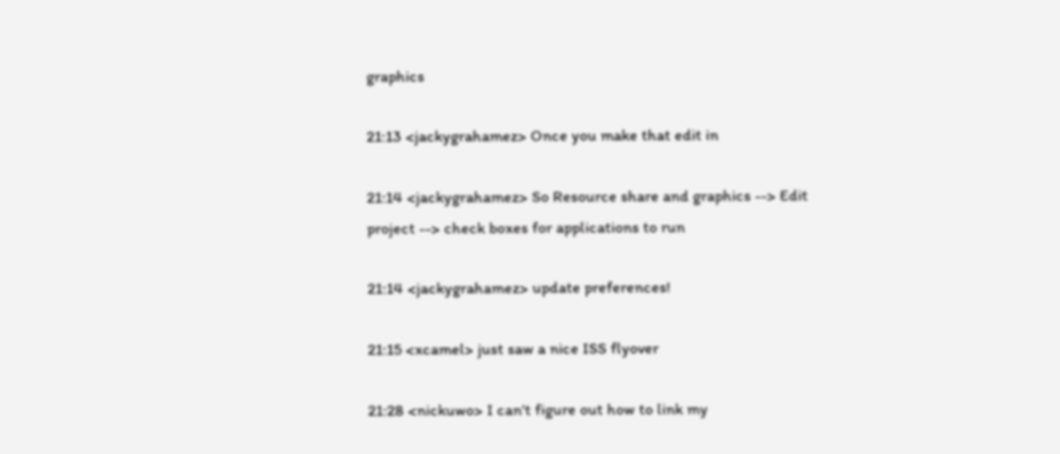graphics

21:13 <jackygrahamez> Once you make that edit in

21:14 <jackygrahamez> So Resource share and graphics --> Edit project --> check boxes for applications to run

21:14 <jackygrahamez> update preferences!

21:15 <xcamel> just saw a nice ISS flyover

21:28 <nickuwo> I can't figure out how to link my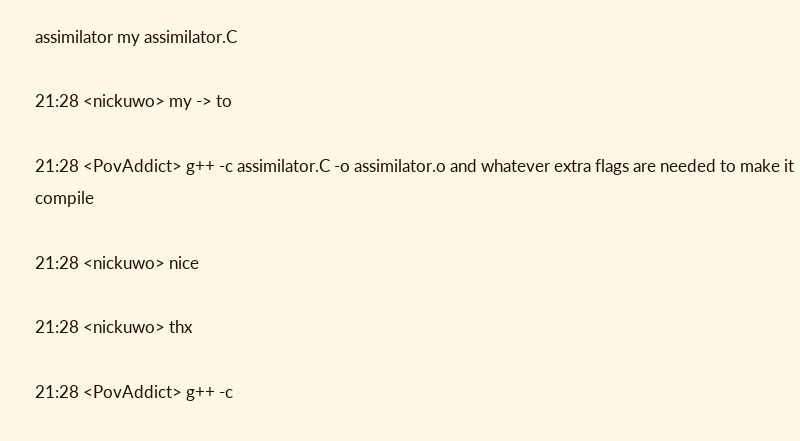assimilator my assimilator.C

21:28 <nickuwo> my -> to

21:28 <PovAddict> g++ -c assimilator.C -o assimilator.o and whatever extra flags are needed to make it compile

21:28 <nickuwo> nice

21:28 <nickuwo> thx

21:28 <PovAddict> g++ -c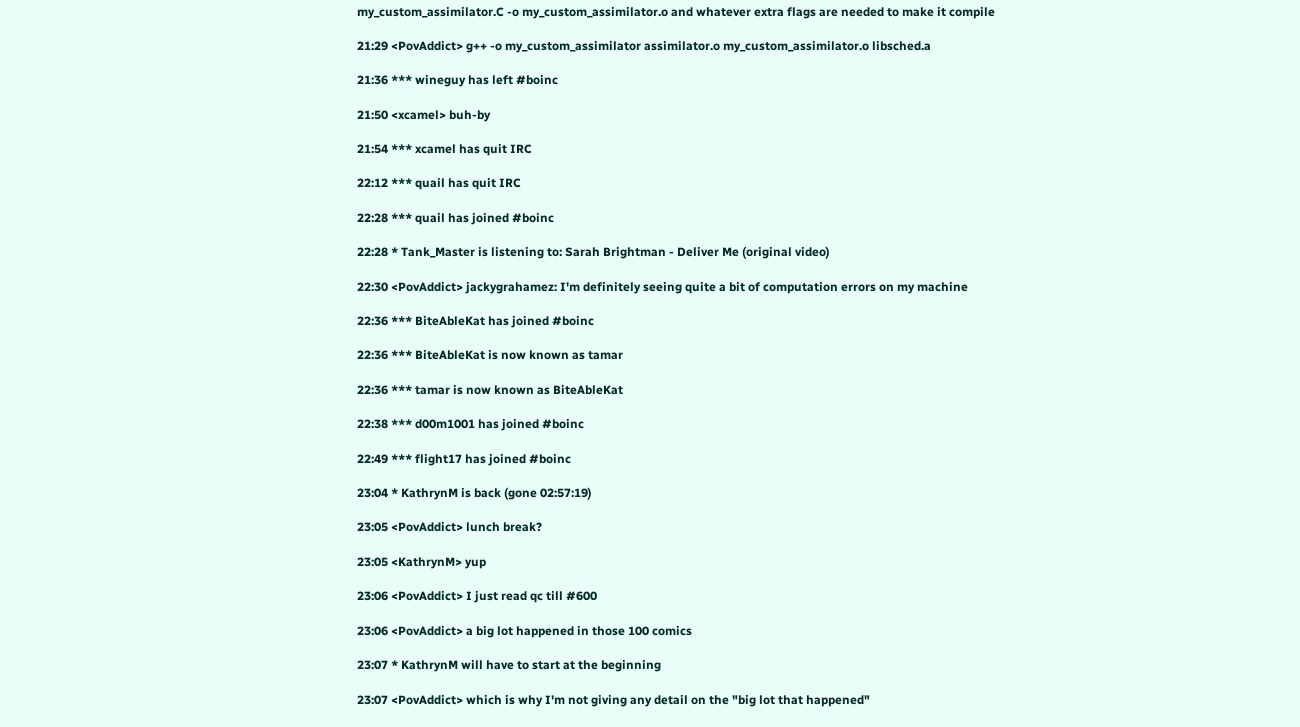my_custom_assimilator.C -o my_custom_assimilator.o and whatever extra flags are needed to make it compile

21:29 <PovAddict> g++ -o my_custom_assimilator assimilator.o my_custom_assimilator.o libsched.a

21:36 *** wineguy has left #boinc

21:50 <xcamel> buh-by

21:54 *** xcamel has quit IRC

22:12 *** quail has quit IRC

22:28 *** quail has joined #boinc

22:28 * Tank_Master is listening to: Sarah Brightman - Deliver Me (original video)

22:30 <PovAddict> jackygrahamez: I'm definitely seeing quite a bit of computation errors on my machine

22:36 *** BiteAbleKat has joined #boinc

22:36 *** BiteAbleKat is now known as tamar

22:36 *** tamar is now known as BiteAbleKat

22:38 *** d00m1001 has joined #boinc

22:49 *** flight17 has joined #boinc

23:04 * KathrynM is back (gone 02:57:19)

23:05 <PovAddict> lunch break?

23:05 <KathrynM> yup

23:06 <PovAddict> I just read qc till #600

23:06 <PovAddict> a big lot happened in those 100 comics

23:07 * KathrynM will have to start at the beginning

23:07 <PovAddict> which is why I'm not giving any detail on the "big lot that happened"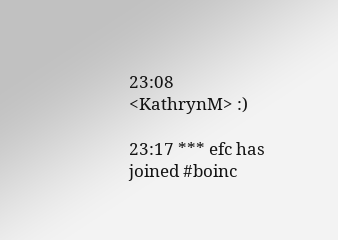23:08 <KathrynM> :)

23:17 *** efc has joined #boinc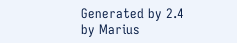Generated by 2.4 by Marius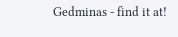Gedminas - find it at!